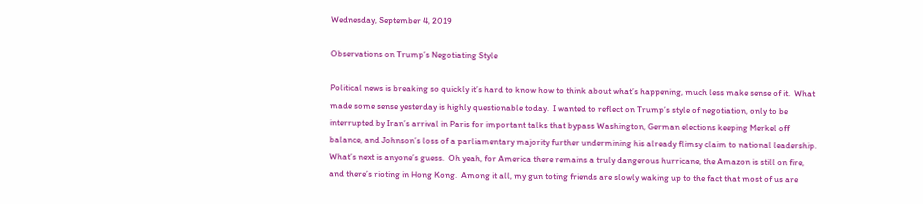Wednesday, September 4, 2019

Observations on Trump’s Negotiating Style

Political news is breaking so quickly it’s hard to know how to think about what’s happening, much less make sense of it.  What made some sense yesterday is highly questionable today.  I wanted to reflect on Trump’s style of negotiation, only to be interrupted by Iran’s arrival in Paris for important talks that bypass Washington, German elections keeping Merkel off balance, and Johnson’s loss of a parliamentary majority further undermining his already flimsy claim to national leadership.  What’s next is anyone’s guess.  Oh yeah, for America there remains a truly dangerous hurricane, the Amazon is still on fire, and there’s rioting in Hong Kong.  Among it all, my gun toting friends are slowly waking up to the fact that most of us are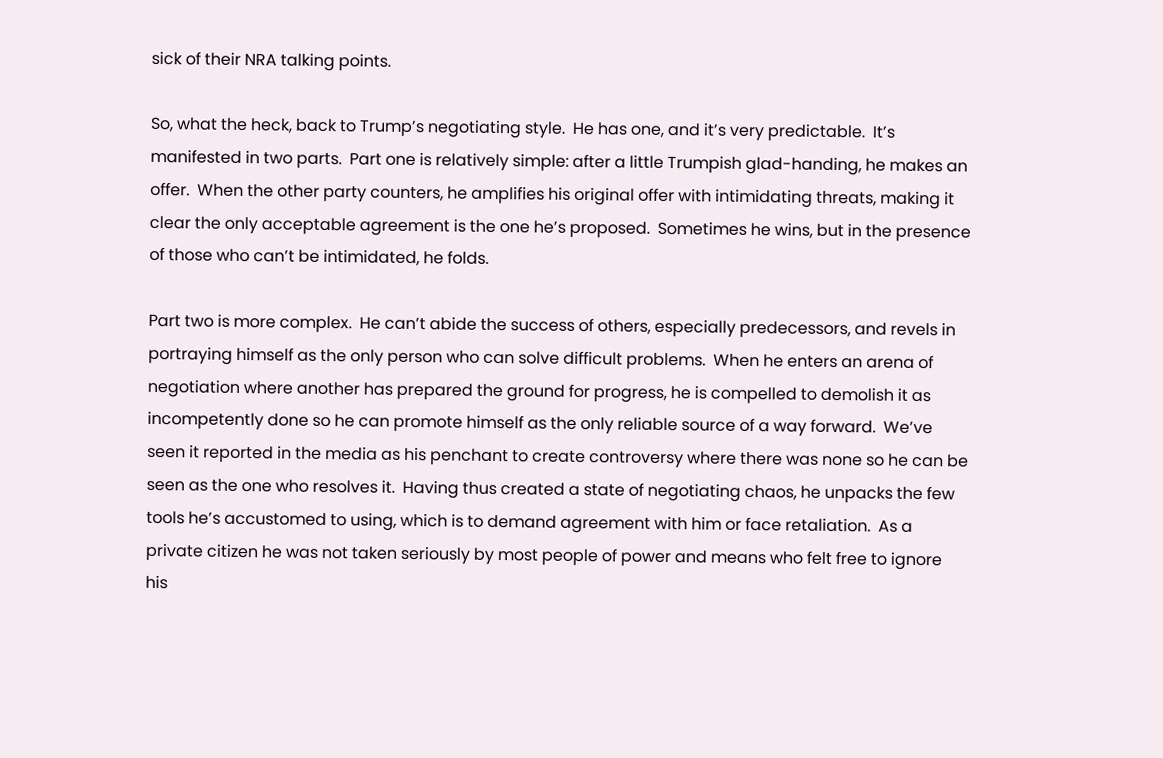sick of their NRA talking points.

So, what the heck, back to Trump’s negotiating style.  He has one, and it’s very predictable.  It’s manifested in two parts.  Part one is relatively simple: after a little Trumpish glad-handing, he makes an offer.  When the other party counters, he amplifies his original offer with intimidating threats, making it clear the only acceptable agreement is the one he’s proposed.  Sometimes he wins, but in the presence of those who can’t be intimidated, he folds.

Part two is more complex.  He can’t abide the success of others, especially predecessors, and revels in portraying himself as the only person who can solve difficult problems.  When he enters an arena of negotiation where another has prepared the ground for progress, he is compelled to demolish it as incompetently done so he can promote himself as the only reliable source of a way forward.  We’ve seen it reported in the media as his penchant to create controversy where there was none so he can be seen as the one who resolves it.  Having thus created a state of negotiating chaos, he unpacks the few tools he’s accustomed to using, which is to demand agreement with him or face retaliation.  As a private citizen he was not taken seriously by most people of power and means who felt free to ignore his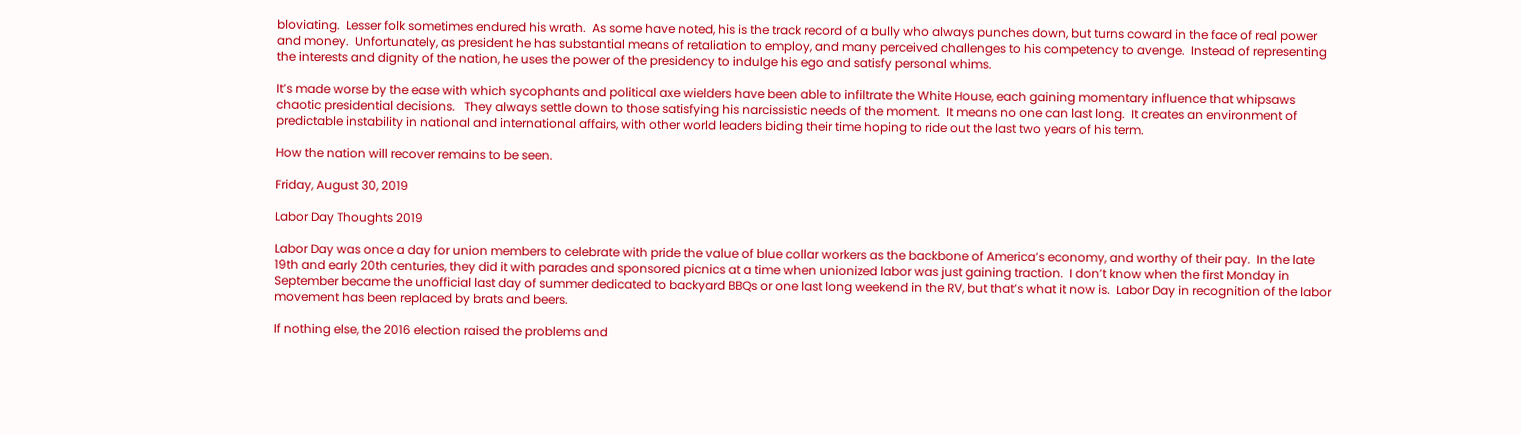bloviating.  Lesser folk sometimes endured his wrath.  As some have noted, his is the track record of a bully who always punches down, but turns coward in the face of real power and money.  Unfortunately, as president he has substantial means of retaliation to employ, and many perceived challenges to his competency to avenge.  Instead of representing the interests and dignity of the nation, he uses the power of the presidency to indulge his ego and satisfy personal whims.

It’s made worse by the ease with which sycophants and political axe wielders have been able to infiltrate the White House, each gaining momentary influence that whipsaws chaotic presidential decisions.   They always settle down to those satisfying his narcissistic needs of the moment.  It means no one can last long.  It creates an environment of predictable instability in national and international affairs, with other world leaders biding their time hoping to ride out the last two years of his term.

How the nation will recover remains to be seen.

Friday, August 30, 2019

Labor Day Thoughts 2019

Labor Day was once a day for union members to celebrate with pride the value of blue collar workers as the backbone of America’s economy, and worthy of their pay.  In the late 19th and early 20th centuries, they did it with parades and sponsored picnics at a time when unionized labor was just gaining traction.  I don’t know when the first Monday in September became the unofficial last day of summer dedicated to backyard BBQs or one last long weekend in the RV, but that’s what it now is.  Labor Day in recognition of the labor movement has been replaced by brats and beers.

If nothing else, the 2016 election raised the problems and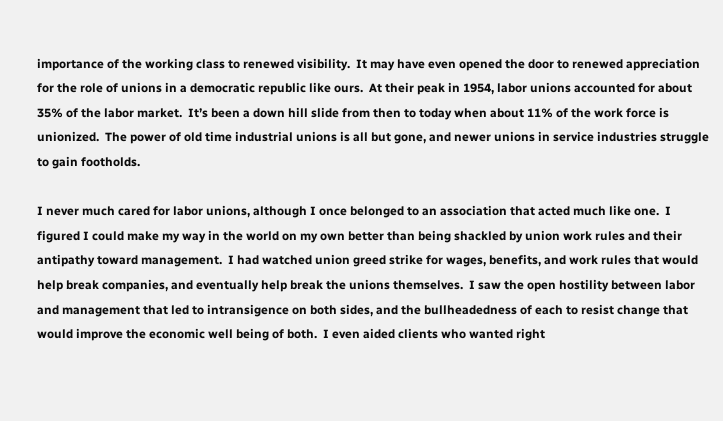importance of the working class to renewed visibility.  It may have even opened the door to renewed appreciation for the role of unions in a democratic republic like ours.  At their peak in 1954, labor unions accounted for about 35% of the labor market.  It’s been a down hill slide from then to today when about 11% of the work force is unionized.  The power of old time industrial unions is all but gone, and newer unions in service industries struggle to gain footholds.

I never much cared for labor unions, although I once belonged to an association that acted much like one.  I figured I could make my way in the world on my own better than being shackled by union work rules and their antipathy toward management.  I had watched union greed strike for wages, benefits, and work rules that would help break companies, and eventually help break the unions themselves.  I saw the open hostility between labor and management that led to intransigence on both sides, and the bullheadedness of each to resist change that would improve the economic well being of both.  I even aided clients who wanted right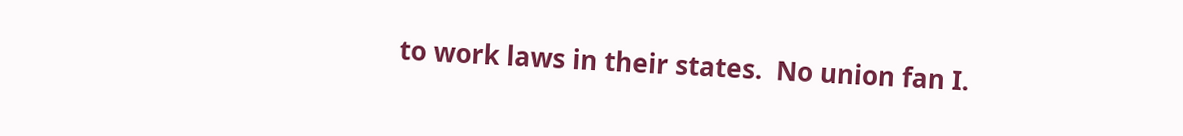to work laws in their states.  No union fan I.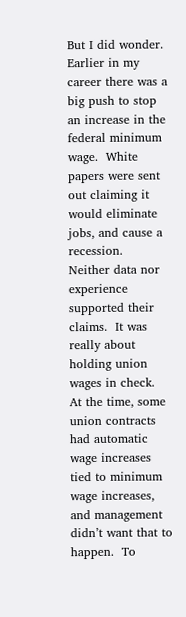But I did wonder.  Earlier in my career there was a big push to stop an increase in the federal minimum wage.  White papers were sent out claiming it would eliminate jobs, and cause a recession.  Neither data nor experience supported their claims.  It was really about holding union wages in check.  At the time, some union contracts had automatic wage increases tied to minimum wage increases, and management didn’t want that to happen.  To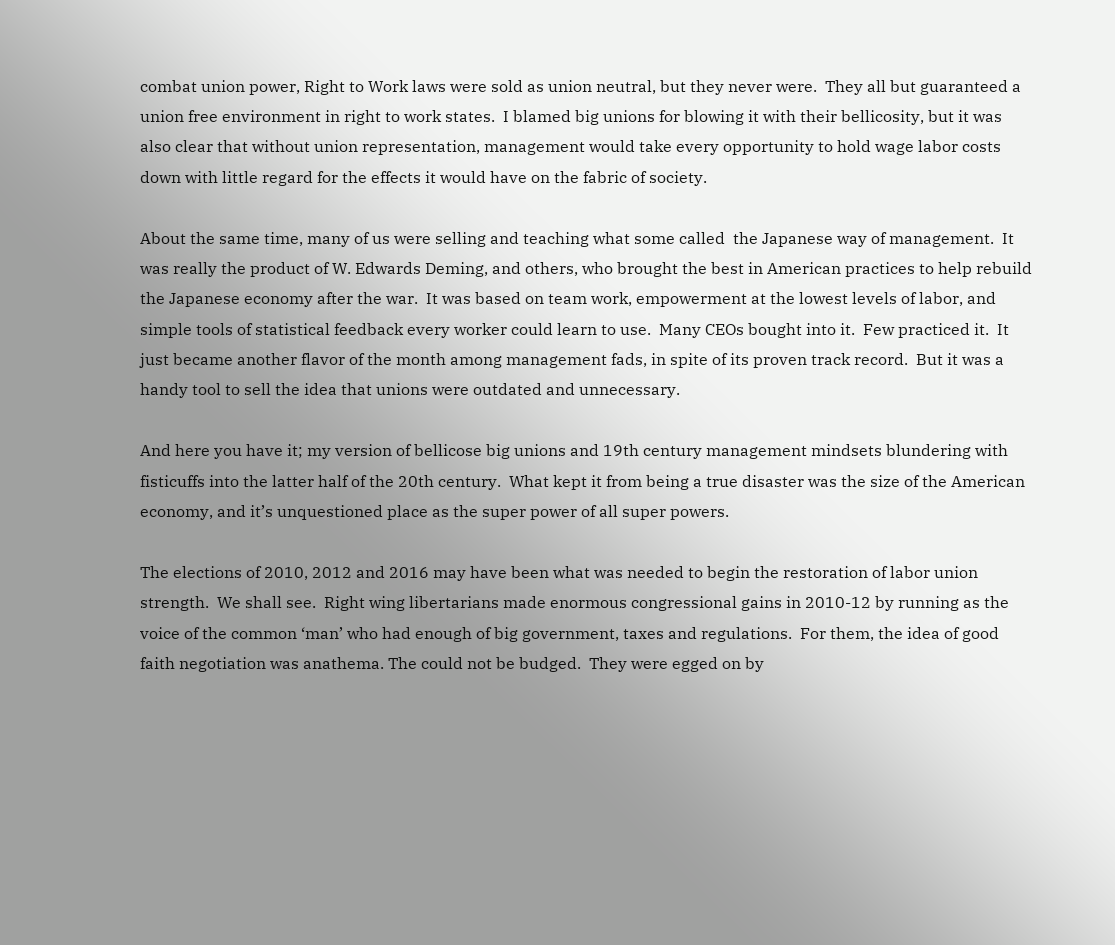combat union power, Right to Work laws were sold as union neutral, but they never were.  They all but guaranteed a union free environment in right to work states.  I blamed big unions for blowing it with their bellicosity, but it was also clear that without union representation, management would take every opportunity to hold wage labor costs down with little regard for the effects it would have on the fabric of society.

About the same time, many of us were selling and teaching what some called  the Japanese way of management.  It was really the product of W. Edwards Deming, and others, who brought the best in American practices to help rebuild the Japanese economy after the war.  It was based on team work, empowerment at the lowest levels of labor, and simple tools of statistical feedback every worker could learn to use.  Many CEOs bought into it.  Few practiced it.  It just became another flavor of the month among management fads, in spite of its proven track record.  But it was a handy tool to sell the idea that unions were outdated and unnecessary.

And here you have it; my version of bellicose big unions and 19th century management mindsets blundering with fisticuffs into the latter half of the 20th century.  What kept it from being a true disaster was the size of the American economy, and it’s unquestioned place as the super power of all super powers.

The elections of 2010, 2012 and 2016 may have been what was needed to begin the restoration of labor union strength.  We shall see.  Right wing libertarians made enormous congressional gains in 2010-12 by running as the voice of the common ‘man’ who had enough of big government, taxes and regulations.  For them, the idea of good faith negotiation was anathema. The could not be budged.  They were egged on by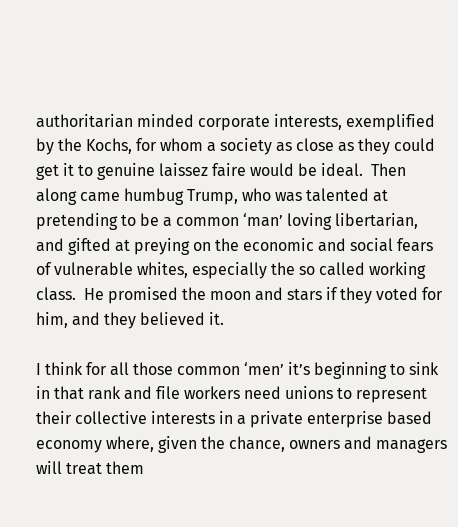authoritarian minded corporate interests, exemplified by the Kochs, for whom a society as close as they could get it to genuine laissez faire would be ideal.  Then along came humbug Trump, who was talented at pretending to be a common ‘man’ loving libertarian, and gifted at preying on the economic and social fears of vulnerable whites, especially the so called working class.  He promised the moon and stars if they voted for him, and they believed it.

I think for all those common ‘men’ it’s beginning to sink in that rank and file workers need unions to represent their collective interests in a private enterprise based economy where, given the chance, owners and managers will treat them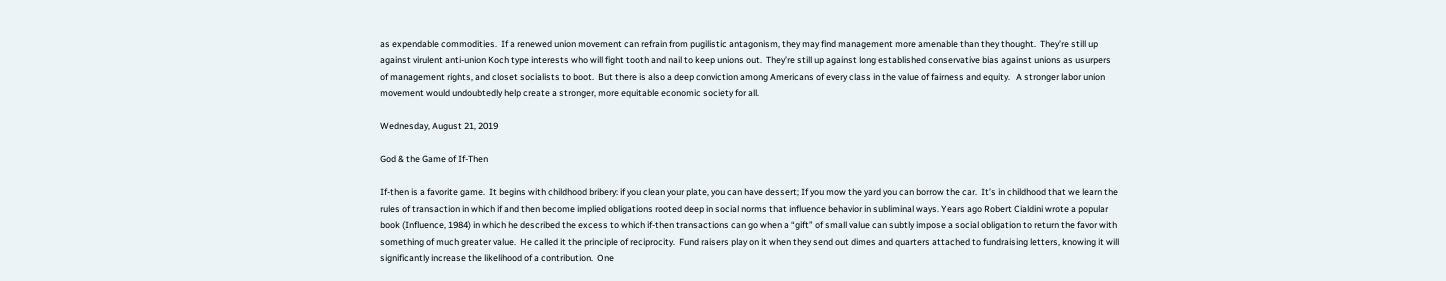as expendable commodities.  If a renewed union movement can refrain from pugilistic antagonism, they may find management more amenable than they thought.  They’re still up against virulent anti-union Koch type interests who will fight tooth and nail to keep unions out.  They’re still up against long established conservative bias against unions as usurpers of management rights, and closet socialists to boot.  But there is also a deep conviction among Americans of every class in the value of fairness and equity.   A stronger labor union movement would undoubtedly help create a stronger, more equitable economic society for all.

Wednesday, August 21, 2019

God & the Game of If-Then

If-then is a favorite game.  It begins with childhood bribery: if you clean your plate, you can have dessert; If you mow the yard you can borrow the car.  It’s in childhood that we learn the rules of transaction in which if and then become implied obligations rooted deep in social norms that influence behavior in subliminal ways. Years ago Robert Cialdini wrote a popular book (Influence, 1984) in which he described the excess to which if-then transactions can go when a “gift” of small value can subtly impose a social obligation to return the favor with something of much greater value.  He called it the principle of reciprocity.  Fund raisers play on it when they send out dimes and quarters attached to fundraising letters, knowing it will significantly increase the likelihood of a contribution.  One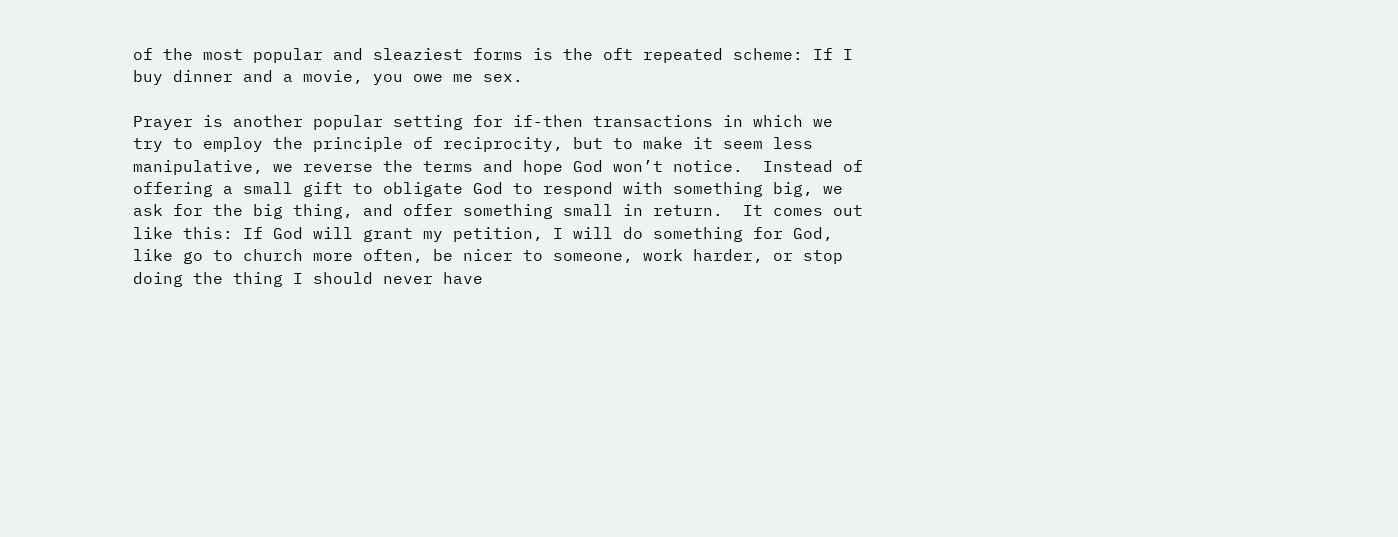of the most popular and sleaziest forms is the oft repeated scheme: If I buy dinner and a movie, you owe me sex.

Prayer is another popular setting for if-then transactions in which we try to employ the principle of reciprocity, but to make it seem less manipulative, we reverse the terms and hope God won’t notice.  Instead of offering a small gift to obligate God to respond with something big, we ask for the big thing, and offer something small in return.  It comes out like this: If God will grant my petition, I will do something for God, like go to church more often, be nicer to someone, work harder, or stop doing the thing I should never have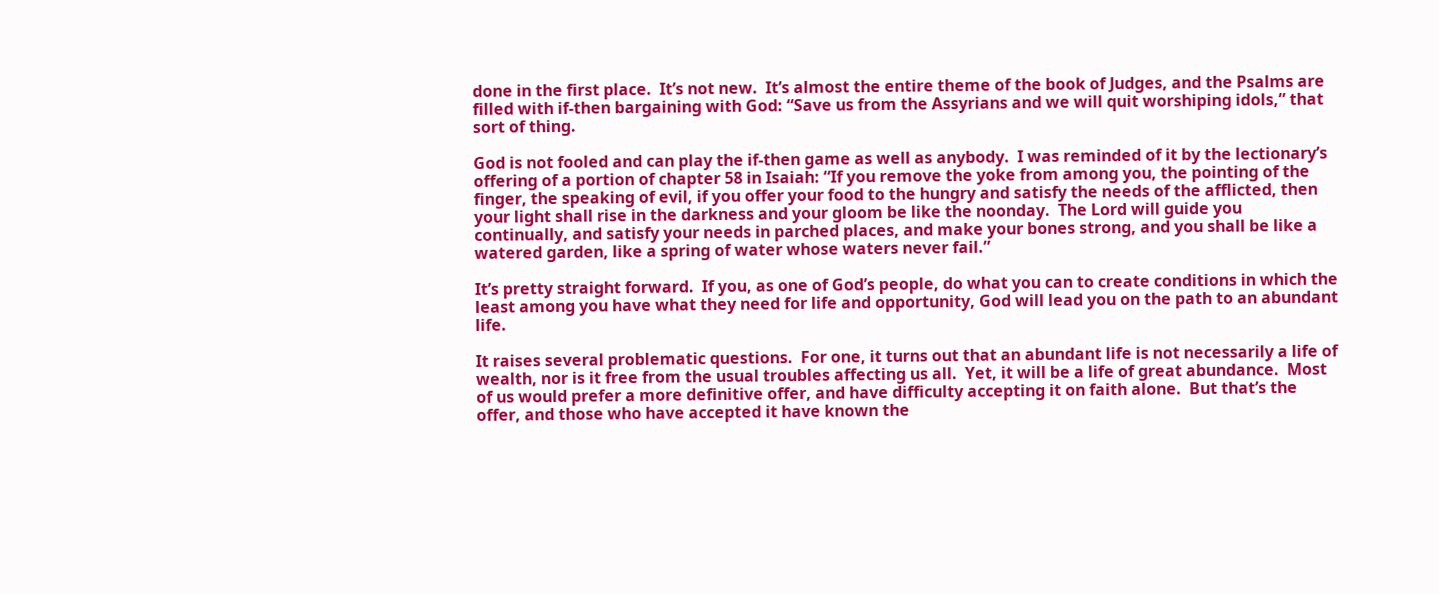done in the first place.  It’s not new.  It’s almost the entire theme of the book of Judges, and the Psalms are filled with if-then bargaining with God: “Save us from the Assyrians and we will quit worshiping idols,” that sort of thing.

God is not fooled and can play the if-then game as well as anybody.  I was reminded of it by the lectionary’s offering of a portion of chapter 58 in Isaiah: “If you remove the yoke from among you, the pointing of the finger, the speaking of evil, if you offer your food to the hungry and satisfy the needs of the afflicted, then your light shall rise in the darkness and your gloom be like the noonday.  The Lord will guide you continually, and satisfy your needs in parched places, and make your bones strong, and you shall be like a watered garden, like a spring of water whose waters never fail.”

It’s pretty straight forward.  If you, as one of God’s people, do what you can to create conditions in which the least among you have what they need for life and opportunity, God will lead you on the path to an abundant life.

It raises several problematic questions.  For one, it turns out that an abundant life is not necessarily a life of wealth, nor is it free from the usual troubles affecting us all.  Yet, it will be a life of great abundance.  Most of us would prefer a more definitive offer, and have difficulty accepting it on faith alone.  But that’s the offer, and those who have accepted it have known the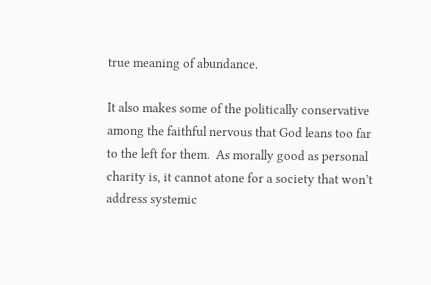true meaning of abundance.

It also makes some of the politically conservative among the faithful nervous that God leans too far to the left for them.  As morally good as personal charity is, it cannot atone for a society that won’t address systemic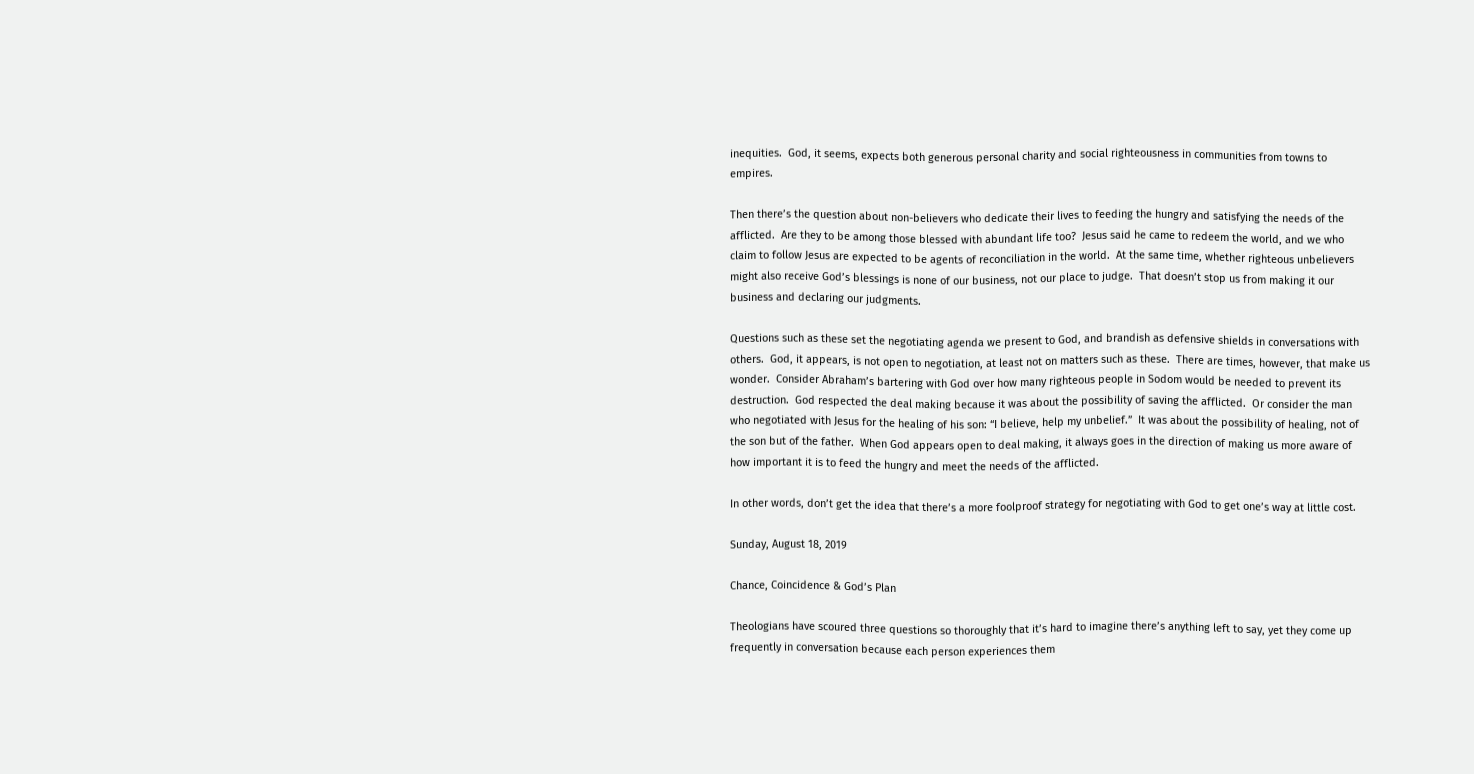inequities.  God, it seems, expects both generous personal charity and social righteousness in communities from towns to empires.

Then there’s the question about non-believers who dedicate their lives to feeding the hungry and satisfying the needs of the afflicted.  Are they to be among those blessed with abundant life too?  Jesus said he came to redeem the world, and we who claim to follow Jesus are expected to be agents of reconciliation in the world.  At the same time, whether righteous unbelievers might also receive God’s blessings is none of our business, not our place to judge.  That doesn’t stop us from making it our business and declaring our judgments.

Questions such as these set the negotiating agenda we present to God, and brandish as defensive shields in conversations with others.  God, it appears, is not open to negotiation, at least not on matters such as these.  There are times, however, that make us wonder.  Consider Abraham’s bartering with God over how many righteous people in Sodom would be needed to prevent its destruction.  God respected the deal making because it was about the possibility of saving the afflicted.  Or consider the man who negotiated with Jesus for the healing of his son: “I believe, help my unbelief.”  It was about the possibility of healing, not of the son but of the father.  When God appears open to deal making, it always goes in the direction of making us more aware of how important it is to feed the hungry and meet the needs of the afflicted.

In other words, don’t get the idea that there’s a more foolproof strategy for negotiating with God to get one’s way at little cost.

Sunday, August 18, 2019

Chance, Coincidence & God’s Plan

Theologians have scoured three questions so thoroughly that it’s hard to imagine there’s anything left to say, yet they come up frequently in conversation because each person experiences them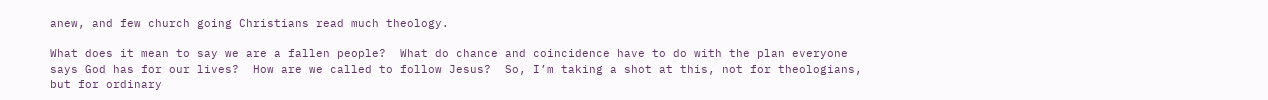anew, and few church going Christians read much theology.

What does it mean to say we are a fallen people?  What do chance and coincidence have to do with the plan everyone says God has for our lives?  How are we called to follow Jesus?  So, I’m taking a shot at this, not for theologians, but for ordinary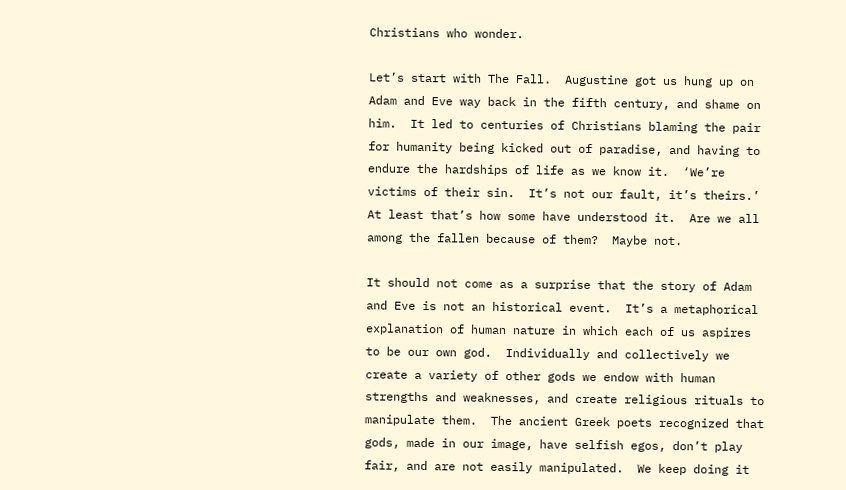Christians who wonder.

Let’s start with The Fall.  Augustine got us hung up on Adam and Eve way back in the fifth century, and shame on him.  It led to centuries of Christians blaming the pair for humanity being kicked out of paradise, and having to endure the hardships of life as we know it.  ‘We’re victims of their sin.  It’s not our fault, it’s theirs.’ At least that’s how some have understood it.  Are we all among the fallen because of them?  Maybe not.

It should not come as a surprise that the story of Adam and Eve is not an historical event.  It’s a metaphorical explanation of human nature in which each of us aspires to be our own god.  Individually and collectively we create a variety of other gods we endow with human strengths and weaknesses, and create religious rituals to manipulate them.  The ancient Greek poets recognized that gods, made in our image, have selfish egos, don’t play fair, and are not easily manipulated.  We keep doing it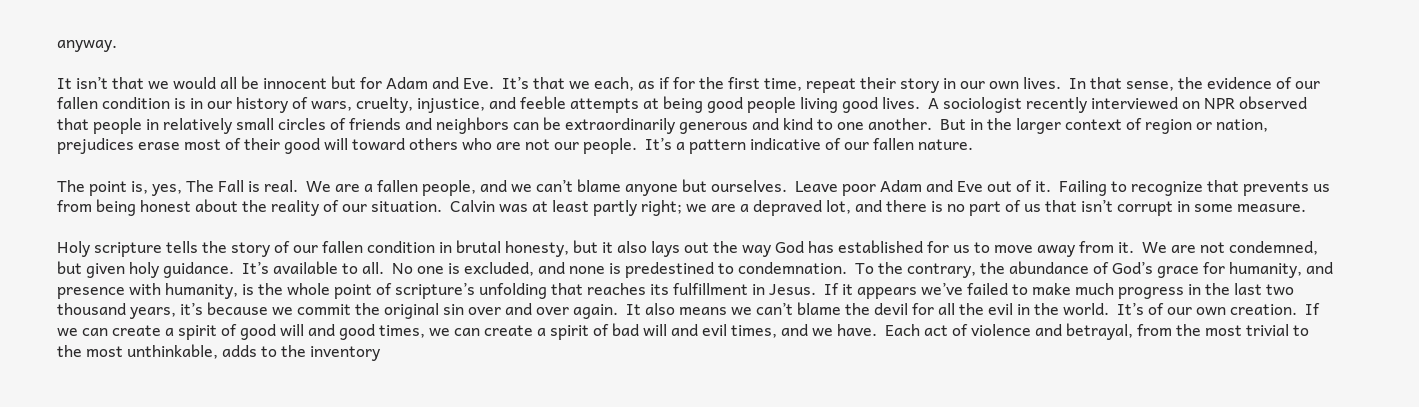anyway.

It isn’t that we would all be innocent but for Adam and Eve.  It’s that we each, as if for the first time, repeat their story in our own lives.  In that sense, the evidence of our fallen condition is in our history of wars, cruelty, injustice, and feeble attempts at being good people living good lives.  A sociologist recently interviewed on NPR observed that people in relatively small circles of friends and neighbors can be extraordinarily generous and kind to one another.  But in the larger context of region or nation, prejudices erase most of their good will toward others who are not our people.  It’s a pattern indicative of our fallen nature.

The point is, yes, The Fall is real.  We are a fallen people, and we can’t blame anyone but ourselves.  Leave poor Adam and Eve out of it.  Failing to recognize that prevents us from being honest about the reality of our situation.  Calvin was at least partly right; we are a depraved lot, and there is no part of us that isn’t corrupt in some measure.

Holy scripture tells the story of our fallen condition in brutal honesty, but it also lays out the way God has established for us to move away from it.  We are not condemned, but given holy guidance.  It’s available to all.  No one is excluded, and none is predestined to condemnation.  To the contrary, the abundance of God’s grace for humanity, and presence with humanity, is the whole point of scripture’s unfolding that reaches its fulfillment in Jesus.  If it appears we’ve failed to make much progress in the last two thousand years, it’s because we commit the original sin over and over again.  It also means we can’t blame the devil for all the evil in the world.  It’s of our own creation.  If we can create a spirit of good will and good times, we can create a spirit of bad will and evil times, and we have.  Each act of violence and betrayal, from the most trivial to the most unthinkable, adds to the inventory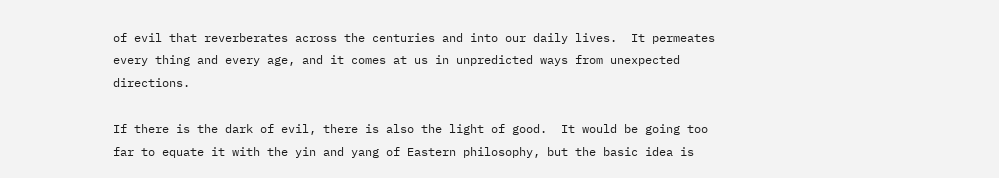of evil that reverberates across the centuries and into our daily lives.  It permeates every thing and every age, and it comes at us in unpredicted ways from unexpected directions.

If there is the dark of evil, there is also the light of good.  It would be going too far to equate it with the yin and yang of Eastern philosophy, but the basic idea is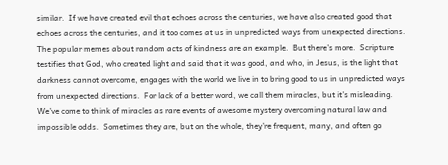similar.  If we have created evil that echoes across the centuries, we have also created good that echoes across the centuries, and it too comes at us in unpredicted ways from unexpected directions.  The popular memes about random acts of kindness are an example.  But there’s more.  Scripture testifies that God, who created light and said that it was good, and who, in Jesus, is the light that darkness cannot overcome, engages with the world we live in to bring good to us in unpredicted ways from unexpected directions.  For lack of a better word, we call them miracles, but it’s misleading.  We’ve come to think of miracles as rare events of awesome mystery overcoming natural law and impossible odds.  Sometimes they are, but on the whole, they’re frequent, many, and often go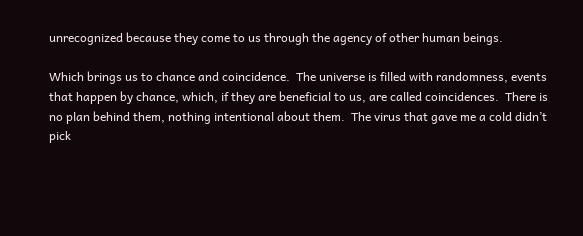unrecognized because they come to us through the agency of other human beings.

Which brings us to chance and coincidence.  The universe is filled with randomness, events that happen by chance, which, if they are beneficial to us, are called coincidences.  There is no plan behind them, nothing intentional about them.  The virus that gave me a cold didn’t pick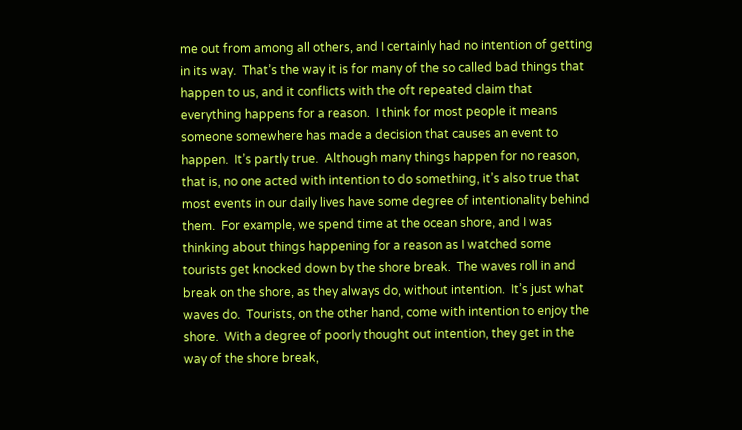me out from among all others, and I certainly had no intention of getting in its way.  That’s the way it is for many of the so called bad things that happen to us, and it conflicts with the oft repeated claim that everything happens for a reason.  I think for most people it means someone somewhere has made a decision that causes an event to happen.  It’s partly true.  Although many things happen for no reason, that is, no one acted with intention to do something, it’s also true that most events in our daily lives have some degree of intentionality behind them.  For example, we spend time at the ocean shore, and I was thinking about things happening for a reason as I watched some tourists get knocked down by the shore break.  The waves roll in and break on the shore, as they always do, without intention.  It’s just what waves do.  Tourists, on the other hand, come with intention to enjoy the shore.  With a degree of poorly thought out intention, they get in the way of the shore break,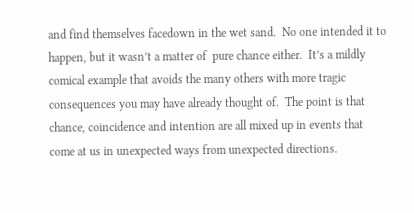and find themselves facedown in the wet sand.  No one intended it to happen, but it wasn’t a matter of  pure chance either.  It’s a mildly comical example that avoids the many others with more tragic consequences you may have already thought of.  The point is that chance, coincidence and intention are all mixed up in events that come at us in unexpected ways from unexpected directions.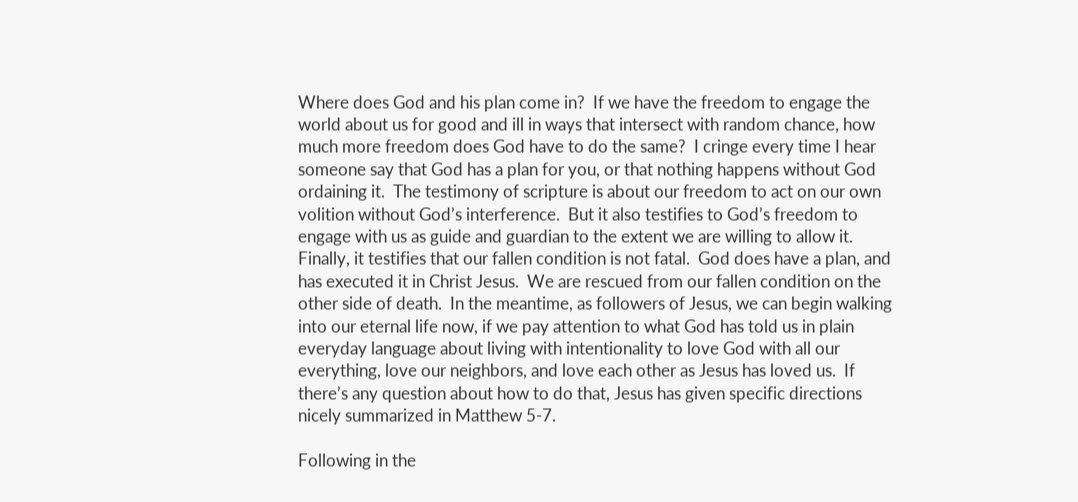Where does God and his plan come in?  If we have the freedom to engage the world about us for good and ill in ways that intersect with random chance, how much more freedom does God have to do the same?  I cringe every time I hear someone say that God has a plan for you, or that nothing happens without God ordaining it.  The testimony of scripture is about our freedom to act on our own volition without God’s interference.  But it also testifies to God’s freedom to engage with us as guide and guardian to the extent we are willing to allow it.  Finally, it testifies that our fallen condition is not fatal.  God does have a plan, and has executed it in Christ Jesus.  We are rescued from our fallen condition on the other side of death.  In the meantime, as followers of Jesus, we can begin walking into our eternal life now, if we pay attention to what God has told us in plain everyday language about living with intentionality to love God with all our everything, love our neighbors, and love each other as Jesus has loved us.  If there’s any question about how to do that, Jesus has given specific directions nicely summarized in Matthew 5-7.

Following in the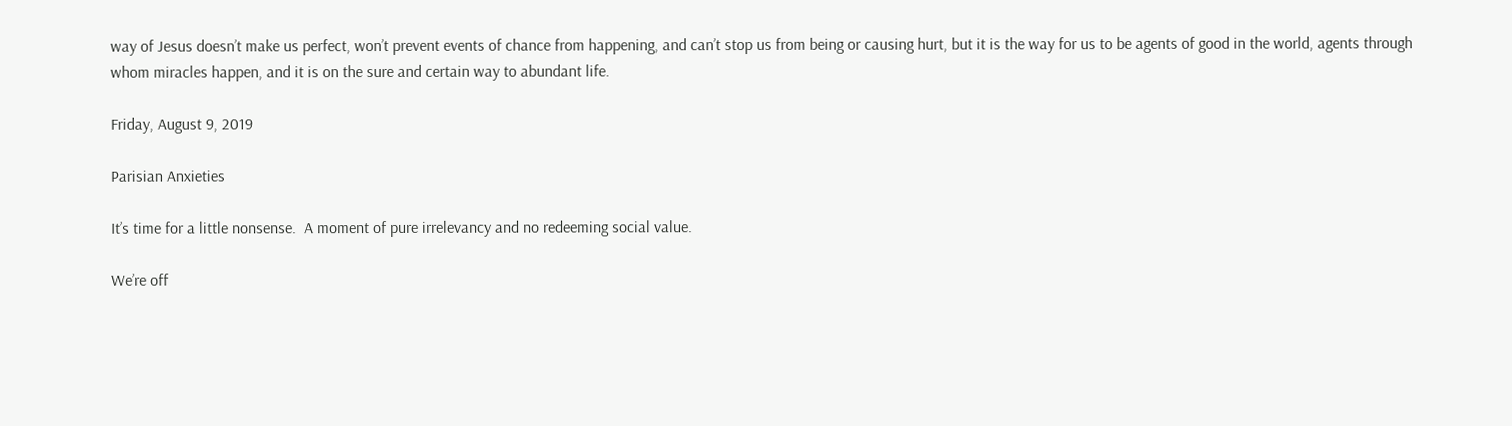way of Jesus doesn’t make us perfect, won’t prevent events of chance from happening, and can’t stop us from being or causing hurt, but it is the way for us to be agents of good in the world, agents through whom miracles happen, and it is on the sure and certain way to abundant life.

Friday, August 9, 2019

Parisian Anxieties

It’s time for a little nonsense.  A moment of pure irrelevancy and no redeeming social value.

We’re off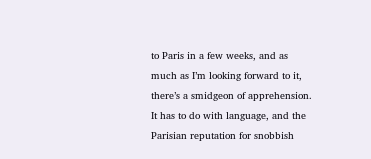to Paris in a few weeks, and as much as I’m looking forward to it, there’s a smidgeon of apprehension.  It has to do with language, and the Parisian reputation for snobbish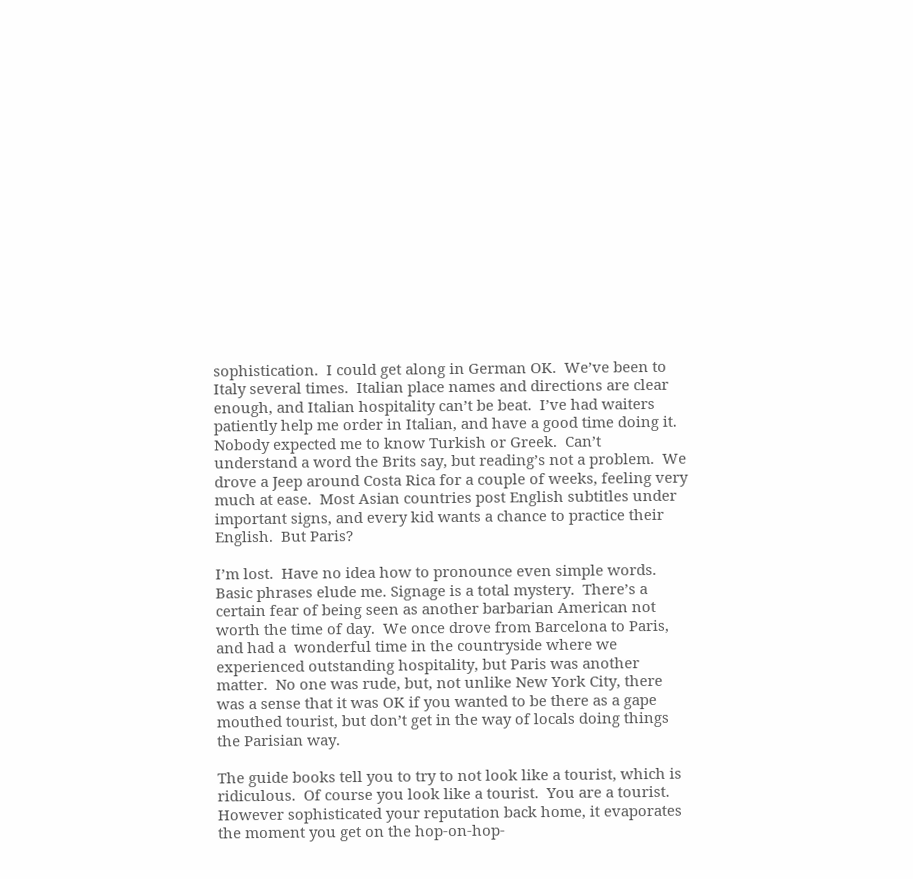sophistication.  I could get along in German OK.  We’ve been to Italy several times.  Italian place names and directions are clear enough, and Italian hospitality can’t be beat.  I’ve had waiters patiently help me order in Italian, and have a good time doing it.  Nobody expected me to know Turkish or Greek.  Can’t understand a word the Brits say, but reading’s not a problem.  We drove a Jeep around Costa Rica for a couple of weeks, feeling very much at ease.  Most Asian countries post English subtitles under important signs, and every kid wants a chance to practice their English.  But Paris?

I’m lost.  Have no idea how to pronounce even simple words.  Basic phrases elude me. Signage is a total mystery.  There’s a certain fear of being seen as another barbarian American not worth the time of day.  We once drove from Barcelona to Paris, and had a  wonderful time in the countryside where we experienced outstanding hospitality, but Paris was another matter.  No one was rude, but, not unlike New York City, there was a sense that it was OK if you wanted to be there as a gape mouthed tourist, but don’t get in the way of locals doing things the Parisian way.

The guide books tell you to try to not look like a tourist, which is ridiculous.  Of course you look like a tourist.  You are a tourist.  However sophisticated your reputation back home, it evaporates the moment you get on the hop-on-hop-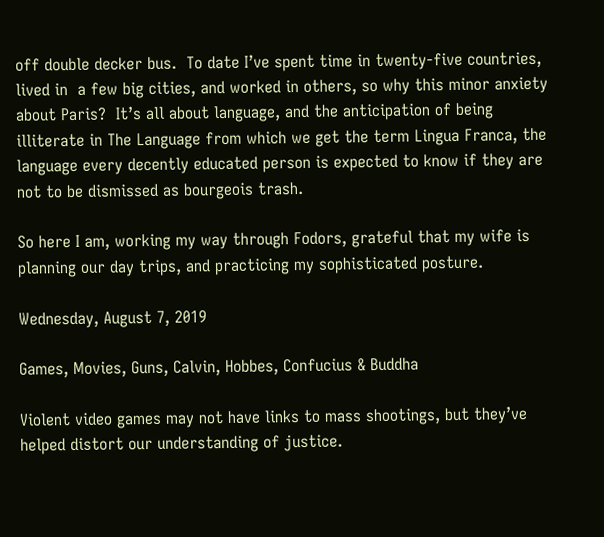off double decker bus.  To date I’ve spent time in twenty-five countries, lived in  a few big cities, and worked in others, so why this minor anxiety about Paris?  It’s all about language, and the anticipation of being illiterate in The Language from which we get the term Lingua Franca, the language every decently educated person is expected to know if they are not to be dismissed as bourgeois trash.

So here I am, working my way through Fodors, grateful that my wife is planning our day trips, and practicing my sophisticated posture.

Wednesday, August 7, 2019

Games, Movies, Guns, Calvin, Hobbes, Confucius & Buddha

Violent video games may not have links to mass shootings, but they’ve helped distort our understanding of justice.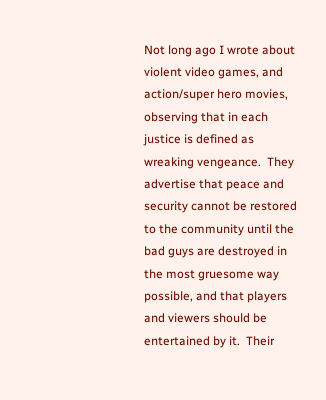Not long ago I wrote about violent video games, and action/super hero movies, observing that in each justice is defined as wreaking vengeance.  They advertise that peace and security cannot be restored to the community until the bad guys are destroyed in the most gruesome way possible, and that players and viewers should be entertained by it.  Their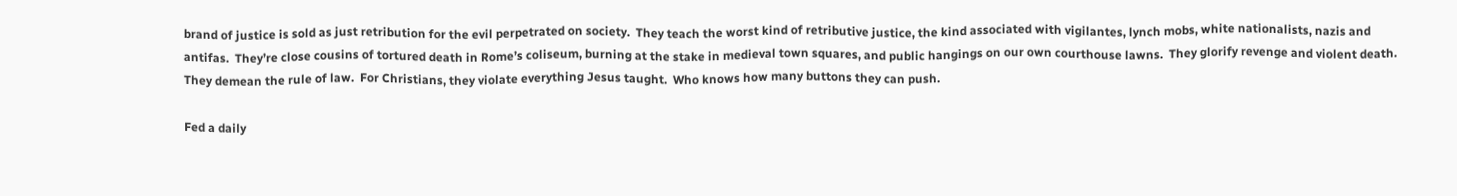brand of justice is sold as just retribution for the evil perpetrated on society.  They teach the worst kind of retributive justice, the kind associated with vigilantes, lynch mobs, white nationalists, nazis and antifas.  They’re close cousins of tortured death in Rome’s coliseum, burning at the stake in medieval town squares, and public hangings on our own courthouse lawns.  They glorify revenge and violent death.  They demean the rule of law.  For Christians, they violate everything Jesus taught.  Who knows how many buttons they can push.

Fed a daily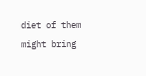diet of them might bring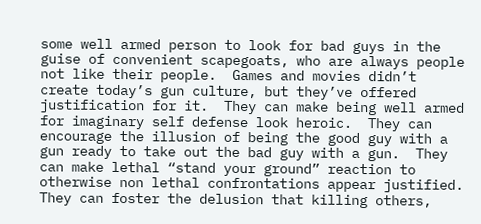some well armed person to look for bad guys in the guise of convenient scapegoats, who are always people not like their people.  Games and movies didn’t create today’s gun culture, but they’ve offered justification for it.  They can make being well armed for imaginary self defense look heroic.  They can encourage the illusion of being the good guy with a gun ready to take out the bad guy with a gun.  They can make lethal “stand your ground” reaction to otherwise non lethal confrontations appear justified.  They can foster the delusion that killing others,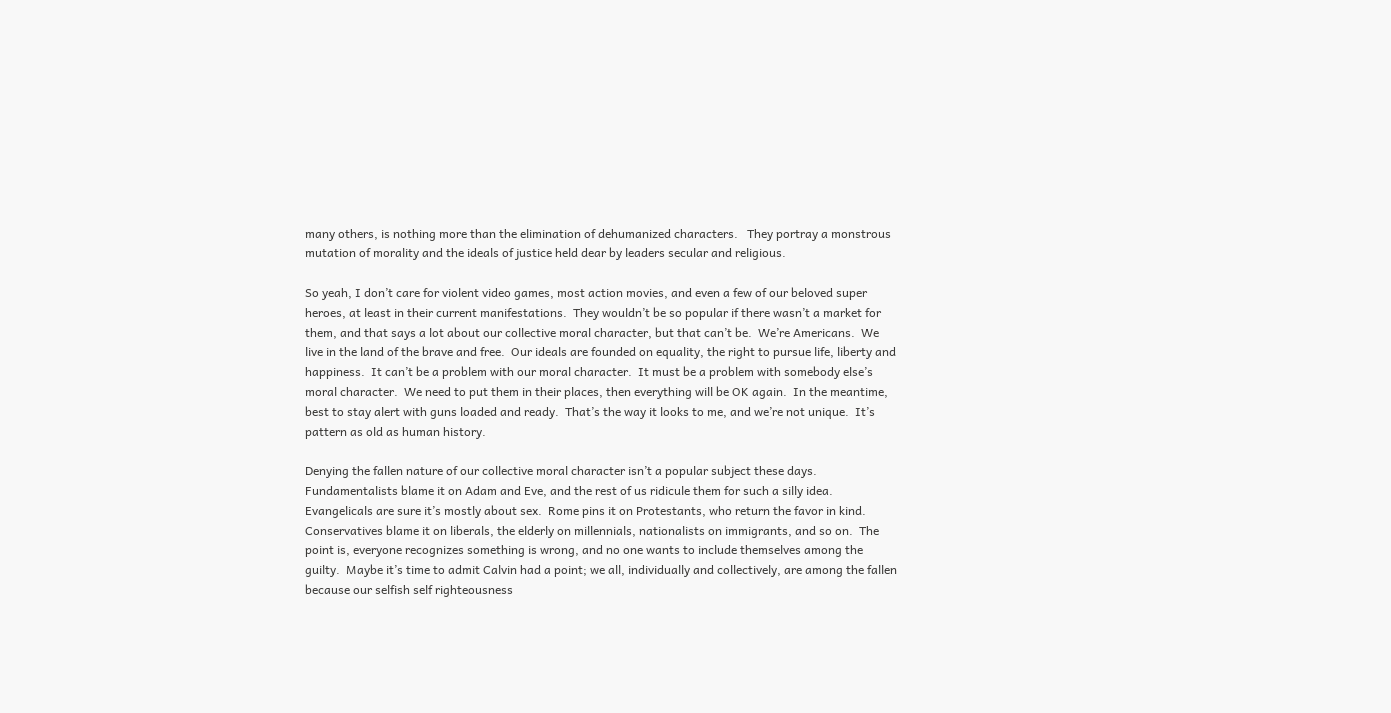many others, is nothing more than the elimination of dehumanized characters.   They portray a monstrous mutation of morality and the ideals of justice held dear by leaders secular and religious.

So yeah, I don’t care for violent video games, most action movies, and even a few of our beloved super heroes, at least in their current manifestations.  They wouldn’t be so popular if there wasn’t a market for them, and that says a lot about our collective moral character, but that can’t be.  We’re Americans.  We live in the land of the brave and free.  Our ideals are founded on equality, the right to pursue life, liberty and happiness.  It can’t be a problem with our moral character.  It must be a problem with somebody else’s moral character.  We need to put them in their places, then everything will be OK again.  In the meantime, best to stay alert with guns loaded and ready.  That’s the way it looks to me, and we’re not unique.  It’s pattern as old as human history.

Denying the fallen nature of our collective moral character isn’t a popular subject these days.  Fundamentalists blame it on Adam and Eve, and the rest of us ridicule them for such a silly idea.  Evangelicals are sure it’s mostly about sex.  Rome pins it on Protestants, who return the favor in kind.  Conservatives blame it on liberals, the elderly on millennials, nationalists on immigrants, and so on.  The point is, everyone recognizes something is wrong, and no one wants to include themselves among the guilty.  Maybe it’s time to admit Calvin had a point; we all, individually and collectively, are among the fallen because our selfish self righteousness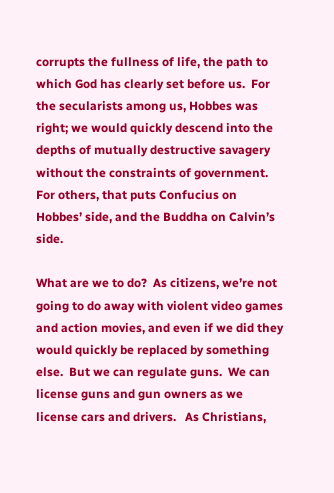corrupts the fullness of life, the path to which God has clearly set before us.  For the secularists among us, Hobbes was right; we would quickly descend into the depths of mutually destructive savagery without the constraints of government.  For others, that puts Confucius on Hobbes’ side, and the Buddha on Calvin’s side.

What are we to do?  As citizens, we’re not going to do away with violent video games and action movies, and even if we did they would quickly be replaced by something else.  But we can regulate guns.  We can license guns and gun owners as we license cars and drivers.   As Christians,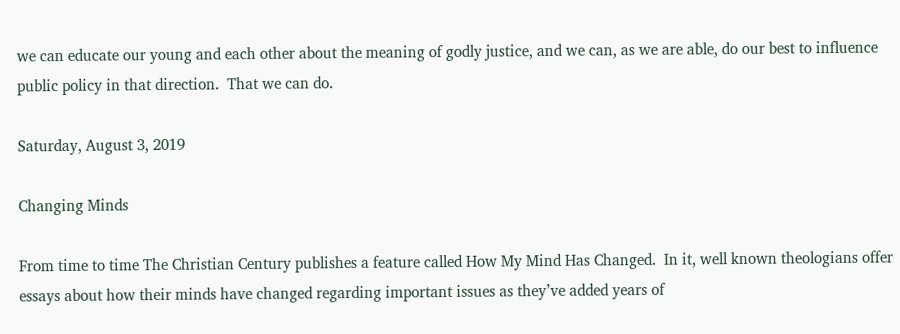we can educate our young and each other about the meaning of godly justice, and we can, as we are able, do our best to influence public policy in that direction.  That we can do.

Saturday, August 3, 2019

Changing Minds

From time to time The Christian Century publishes a feature called How My Mind Has Changed.  In it, well known theologians offer essays about how their minds have changed regarding important issues as they’ve added years of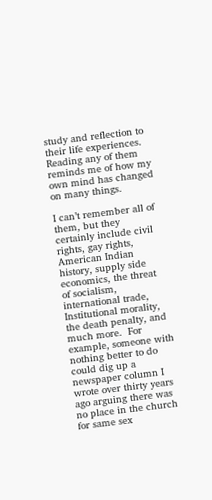study and reflection to their life experiences.  Reading any of them reminds me of how my own mind has changed on many things.

I can’t remember all of them, but they certainly include civil rights, gay rights, American Indian history, supply side economics, the threat of socialism, international trade, Institutional morality, the death penalty, and much more.  For example, someone with nothing better to do could dig up a newspaper column I wrote over thirty years ago arguing there was no place in the church for same sex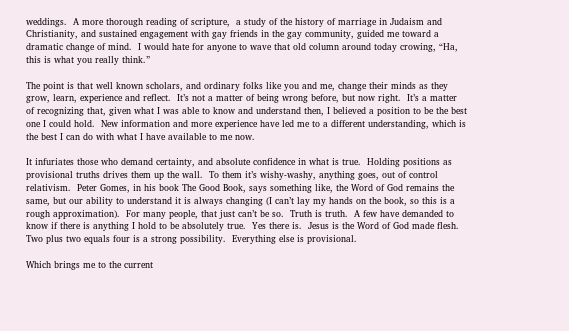weddings.  A more thorough reading of scripture,  a study of the history of marriage in Judaism and Christianity, and sustained engagement with gay friends in the gay community, guided me toward a dramatic change of mind.  I would hate for anyone to wave that old column around today crowing, “Ha, this is what you really think.”

The point is that well known scholars, and ordinary folks like you and me, change their minds as they grow, learn, experience and reflect.  It’s not a matter of being wrong before, but now right.  It’s a matter of recognizing that, given what I was able to know and understand then, I believed a position to be the best one I could hold.  New information and more experience have led me to a different understanding, which is the best I can do with what I have available to me now.

It infuriates those who demand certainty, and absolute confidence in what is true.  Holding positions as provisional truths drives them up the wall.  To them it’s wishy-washy, anything goes, out of control relativism.  Peter Gomes, in his book The Good Book, says something like, the Word of God remains the same, but our ability to understand it is always changing (I can’t lay my hands on the book, so this is a rough approximation).  For many people, that just can’t be so.  Truth is truth.  A few have demanded to know if there is anything I hold to be absolutely true.  Yes there is.  Jesus is the Word of God made flesh.  Two plus two equals four is a strong possibility.  Everything else is provisional.

Which brings me to the current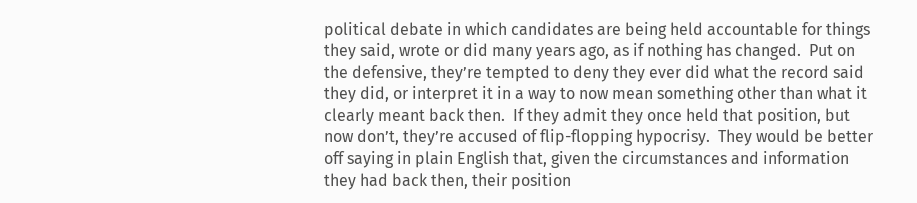political debate in which candidates are being held accountable for things they said, wrote or did many years ago, as if nothing has changed.  Put on the defensive, they’re tempted to deny they ever did what the record said they did, or interpret it in a way to now mean something other than what it clearly meant back then.  If they admit they once held that position, but now don’t, they’re accused of flip-flopping hypocrisy.  They would be better off saying in plain English that, given the circumstances and information they had back then, their position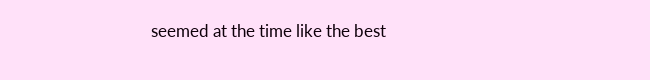seemed at the time like the best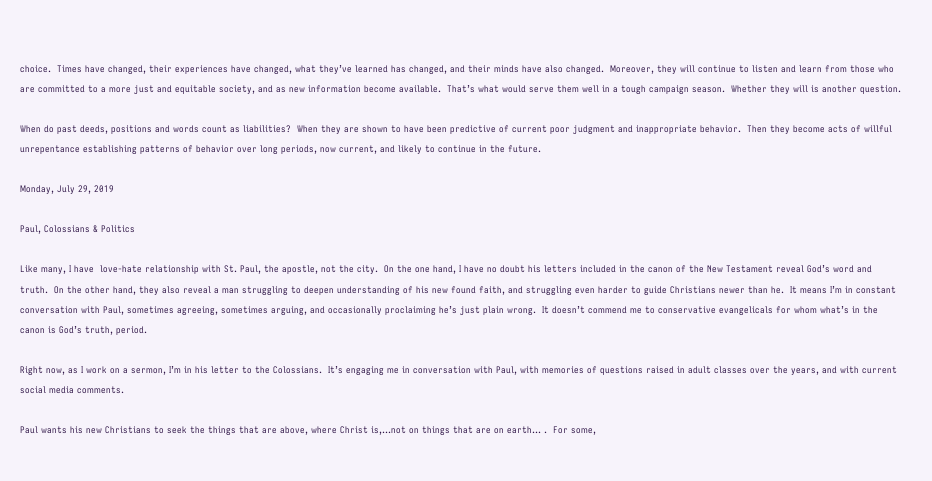choice.  Times have changed, their experiences have changed, what they’ve learned has changed, and their minds have also changed.  Moreover, they will continue to listen and learn from those who are committed to a more just and equitable society, and as new information become available.  That’s what would serve them well in a tough campaign season.  Whether they will is another question.

When do past deeds, positions and words count as liabilities?  When they are shown to have been predictive of current poor judgment and inappropriate behavior.  Then they become acts of willful unrepentance establishing patterns of behavior over long periods, now current, and likely to continue in the future.

Monday, July 29, 2019

Paul, Colossians & Politics

Like many, I have  love-hate relationship with St. Paul, the apostle, not the city.  On the one hand, I have no doubt his letters included in the canon of the New Testament reveal God’s word and truth.  On the other hand, they also reveal a man struggling to deepen understanding of his new found faith, and struggling even harder to guide Christians newer than he.  It means I’m in constant conversation with Paul, sometimes agreeing, sometimes arguing, and occasionally proclaiming he’s just plain wrong.  It doesn’t commend me to conservative evangelicals for whom what’s in the canon is God’s truth, period.

Right now, as I work on a sermon, I’m in his letter to the Colossians.  It’s engaging me in conversation with Paul, with memories of questions raised in adult classes over the years, and with current social media comments.

Paul wants his new Christians to seek the things that are above, where Christ is,…not on things that are on earth… .  For some,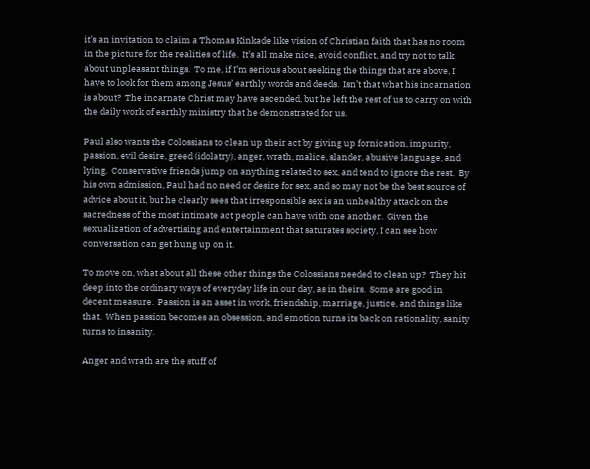it’s an invitation to claim a Thomas Kinkade like vision of Christian faith that has no room in the picture for the realities of life.  It’s all make nice, avoid conflict, and try not to talk about unpleasant things.  To me, if I’m serious about seeking the things that are above, I have to look for them among Jesus’ earthly words and deeds.  Isn’t that what his incarnation is about?  The incarnate Christ may have ascended, but he left the rest of us to carry on with the daily work of earthly ministry that he demonstrated for us.

Paul also wants the Colossians to clean up their act by giving up fornication, impurity, passion, evil desire, greed (idolatry), anger, wrath, malice, slander, abusive language, and lying.  Conservative friends jump on anything related to sex, and tend to ignore the rest.  By his own admission, Paul had no need or desire for sex, and so may not be the best source of advice about it, but he clearly sees that irresponsible sex is an unhealthy attack on the sacredness of the most intimate act people can have with one another.  Given the sexualization of advertising and entertainment that saturates society, I can see how conversation can get hung up on it.

To move on, what about all these other things the Colossians needed to clean up?  They hit deep into the ordinary ways of everyday life in our day, as in theirs.  Some are good in decent measure.  Passion is an asset in work, friendship, marriage, justice, and things like that.  When passion becomes an obsession, and emotion turns its back on rationality, sanity turns to insanity.

Anger and wrath are the stuff of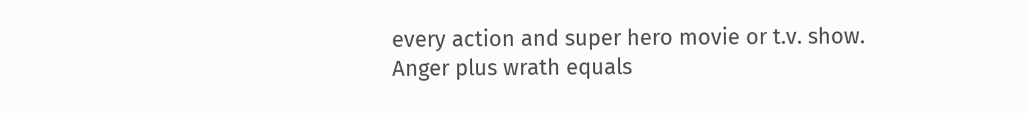every action and super hero movie or t.v. show.  Anger plus wrath equals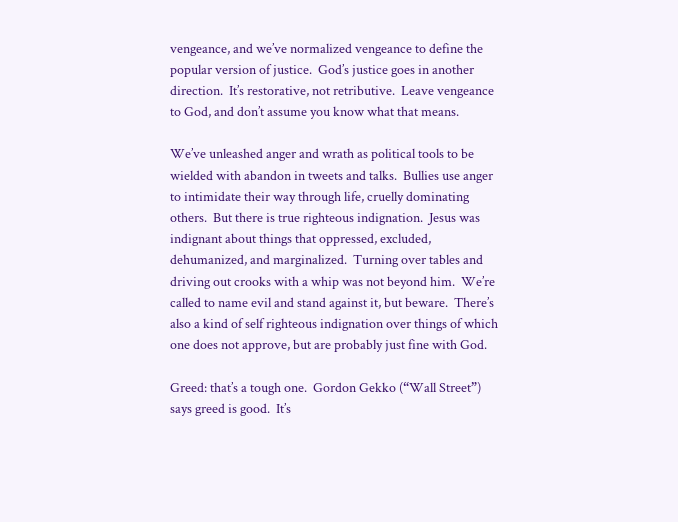vengeance, and we’ve normalized vengeance to define the popular version of justice.  God’s justice goes in another direction.  It’s restorative, not retributive.  Leave vengeance to God, and don’t assume you know what that means.

We’ve unleashed anger and wrath as political tools to be wielded with abandon in tweets and talks.  Bullies use anger to intimidate their way through life, cruelly dominating others.  But there is true righteous indignation.  Jesus was indignant about things that oppressed, excluded, dehumanized, and marginalized.  Turning over tables and driving out crooks with a whip was not beyond him.  We’re called to name evil and stand against it, but beware.  There’s also a kind of self righteous indignation over things of which one does not approve, but are probably just fine with God.

Greed: that’s a tough one.  Gordon Gekko (“Wall Street”) says greed is good.  It’s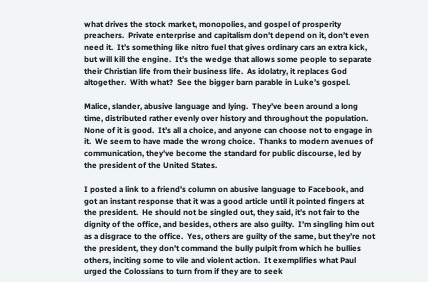what drives the stock market, monopolies, and gospel of prosperity preachers.  Private enterprise and capitalism don’t depend on it, don’t even need it.  It’s something like nitro fuel that gives ordinary cars an extra kick, but will kill the engine.  It’s the wedge that allows some people to separate their Christian life from their business life.  As idolatry, it replaces God altogether.  With what?  See the bigger barn parable in Luke’s gospel.

Malice, slander, abusive language and lying.  They’ve been around a long time, distributed rather evenly over history and throughout the population.  None of it is good.  It’s all a choice, and anyone can choose not to engage in it.  We seem to have made the wrong choice.  Thanks to modern avenues of communication, they’ve become the standard for public discourse, led by the president of the United States.

I posted a link to a friend’s column on abusive language to Facebook, and got an instant response that it was a good article until it pointed fingers at the president.  He should not be singled out, they said, it’s not fair to the dignity of the office, and besides, others are also guilty.  I’m singling him out as a disgrace to the office.  Yes, others are guilty of the same, but they’re not the president, they don’t command the bully pulpit from which he bullies others, inciting some to vile and violent action.  It exemplifies what Paul urged the Colossians to turn from if they are to seek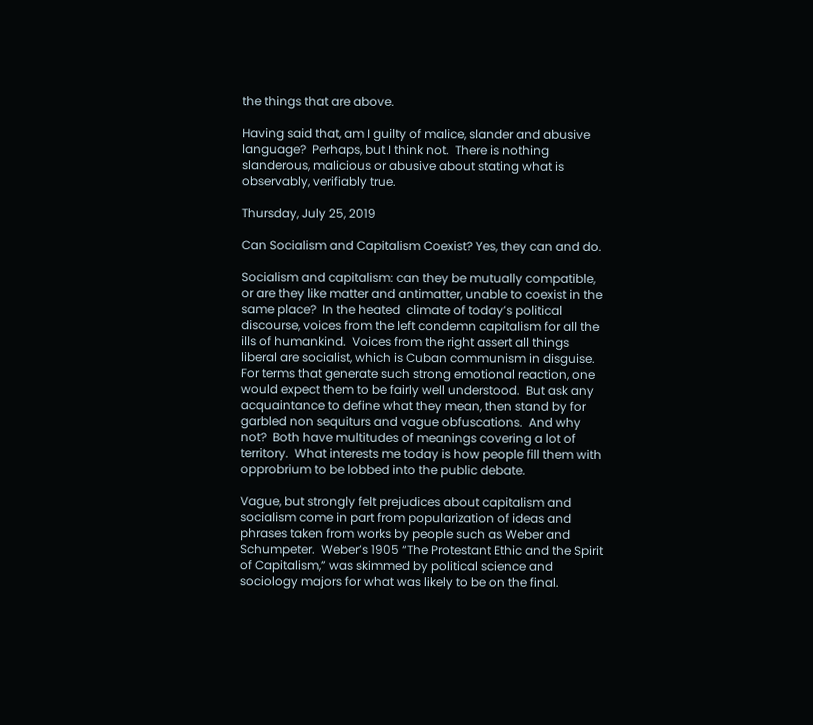the things that are above.

Having said that, am I guilty of malice, slander and abusive language?  Perhaps, but I think not.  There is nothing slanderous, malicious or abusive about stating what is observably, verifiably true.

Thursday, July 25, 2019

Can Socialism and Capitalism Coexist? Yes, they can and do.

Socialism and capitalism: can they be mutually compatible, or are they like matter and antimatter, unable to coexist in the same place?  In the heated  climate of today’s political discourse, voices from the left condemn capitalism for all the ills of humankind.  Voices from the right assert all things liberal are socialist, which is Cuban communism in disguise.  For terms that generate such strong emotional reaction, one would expect them to be fairly well understood.  But ask any acquaintance to define what they mean, then stand by for garbled non sequiturs and vague obfuscations.  And why not?  Both have multitudes of meanings covering a lot of territory.  What interests me today is how people fill them with opprobrium to be lobbed into the public debate.

Vague, but strongly felt prejudices about capitalism and socialism come in part from popularization of ideas and phrases taken from works by people such as Weber and Schumpeter.  Weber’s 1905 “The Protestant Ethic and the Spirit of Capitalism,” was skimmed by political science and sociology majors for what was likely to be on the final.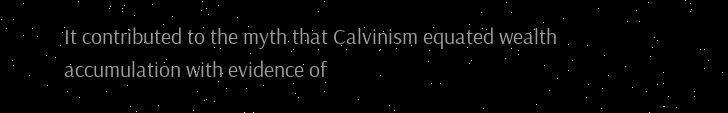It contributed to the myth that Calvinism equated wealth accumulation with evidence of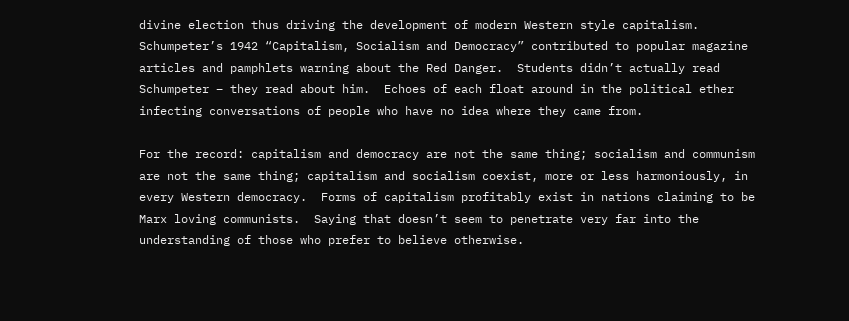divine election thus driving the development of modern Western style capitalism.  Schumpeter’s 1942 “Capitalism, Socialism and Democracy” contributed to popular magazine articles and pamphlets warning about the Red Danger.  Students didn’t actually read Schumpeter – they read about him.  Echoes of each float around in the political ether infecting conversations of people who have no idea where they came from.

For the record: capitalism and democracy are not the same thing; socialism and communism are not the same thing; capitalism and socialism coexist, more or less harmoniously, in every Western democracy.  Forms of capitalism profitably exist in nations claiming to be Marx loving communists.  Saying that doesn’t seem to penetrate very far into the understanding of those who prefer to believe otherwise.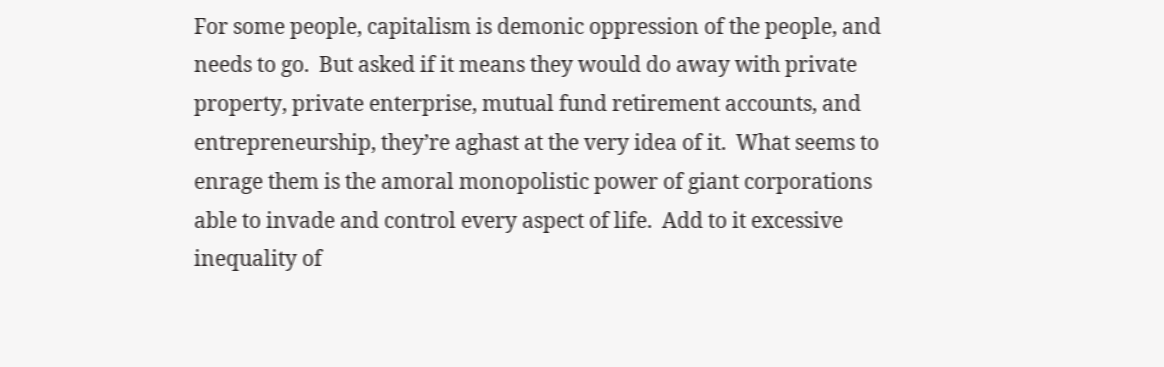For some people, capitalism is demonic oppression of the people, and needs to go.  But asked if it means they would do away with private property, private enterprise, mutual fund retirement accounts, and entrepreneurship, they’re aghast at the very idea of it.  What seems to enrage them is the amoral monopolistic power of giant corporations able to invade and control every aspect of life.  Add to it excessive inequality of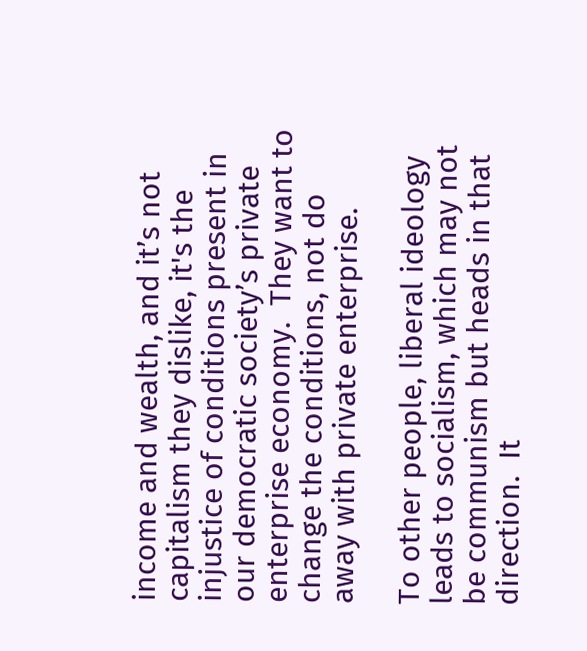income and wealth, and it’s not capitalism they dislike, it's the injustice of conditions present in our democratic society’s private enterprise economy.  They want to change the conditions, not do away with private enterprise.

To other people, liberal ideology leads to socialism, which may not be communism but heads in that direction.  It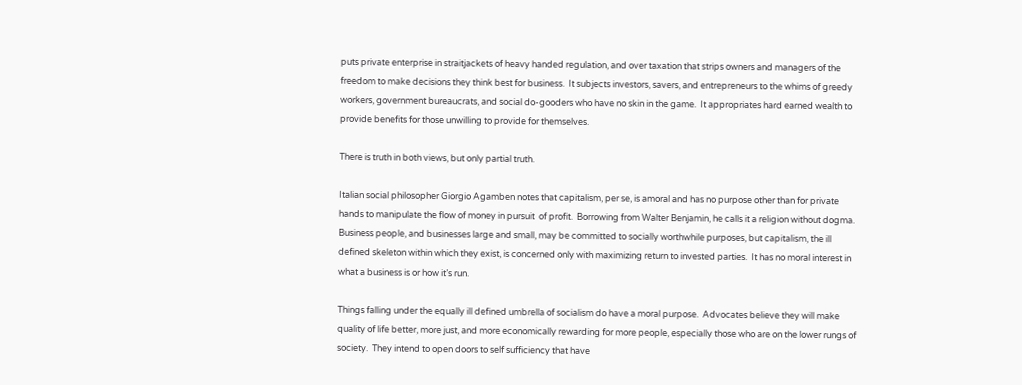puts private enterprise in straitjackets of heavy handed regulation, and over taxation that strips owners and managers of the freedom to make decisions they think best for business.  It subjects investors, savers, and entrepreneurs to the whims of greedy workers, government bureaucrats, and social do-gooders who have no skin in the game.  It appropriates hard earned wealth to provide benefits for those unwilling to provide for themselves.

There is truth in both views, but only partial truth.

Italian social philosopher Giorgio Agamben notes that capitalism, per se, is amoral and has no purpose other than for private hands to manipulate the flow of money in pursuit  of profit.  Borrowing from Walter Benjamin, he calls it a religion without dogma.  Business people, and businesses large and small, may be committed to socially worthwhile purposes, but capitalism, the ill defined skeleton within which they exist, is concerned only with maximizing return to invested parties.  It has no moral interest in what a business is or how it’s run.

Things falling under the equally ill defined umbrella of socialism do have a moral purpose.  Advocates believe they will make quality of life better, more just, and more economically rewarding for more people, especially those who are on the lower rungs of society.  They intend to open doors to self sufficiency that have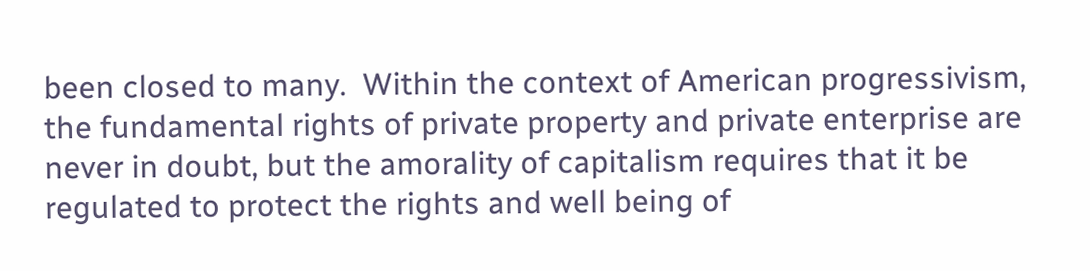been closed to many.  Within the context of American progressivism, the fundamental rights of private property and private enterprise are never in doubt, but the amorality of capitalism requires that it be regulated to protect the rights and well being of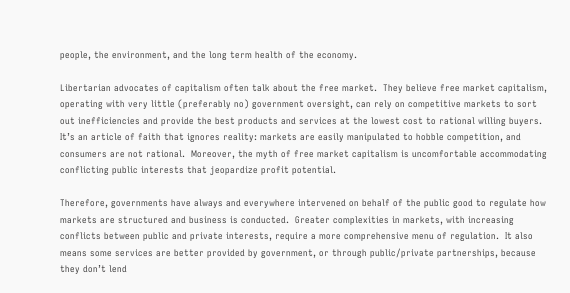people, the environment, and the long term health of the economy.

Libertarian advocates of capitalism often talk about the free market.  They believe free market capitalism, operating with very little (preferably no) government oversight, can rely on competitive markets to sort out inefficiencies and provide the best products and services at the lowest cost to rational willing buyers.  It’s an article of faith that ignores reality: markets are easily manipulated to hobble competition, and consumers are not rational.  Moreover, the myth of free market capitalism is uncomfortable accommodating conflicting public interests that jeopardize profit potential.

Therefore, governments have always and everywhere intervened on behalf of the public good to regulate how markets are structured and business is conducted.  Greater complexities in markets, with increasing conflicts between public and private interests, require a more comprehensive menu of regulation.  It also means some services are better provided by government, or through public/private partnerships, because they don’t lend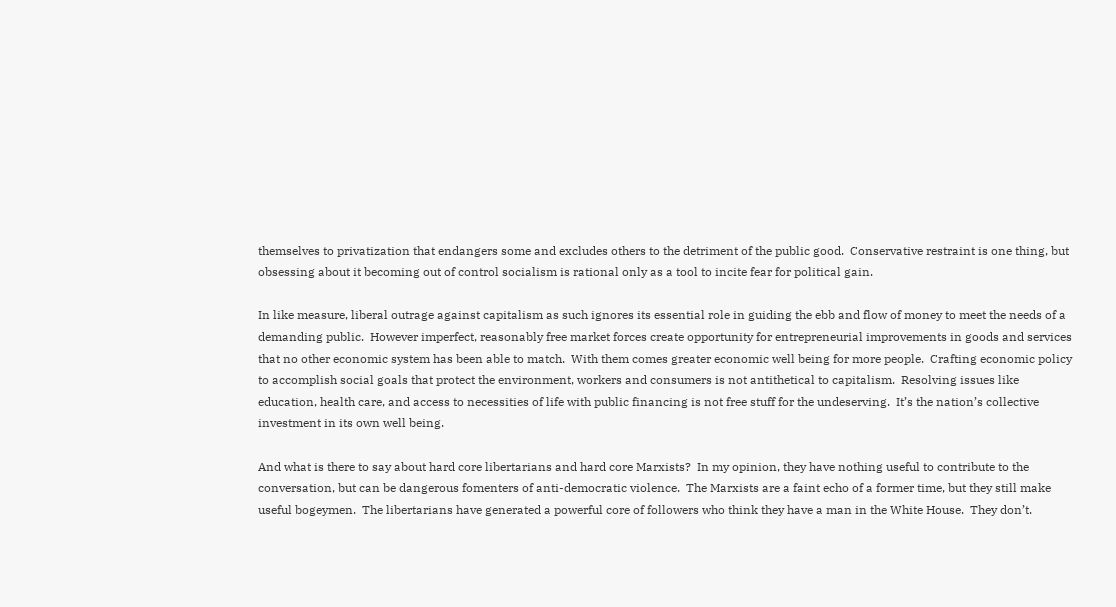themselves to privatization that endangers some and excludes others to the detriment of the public good.  Conservative restraint is one thing, but obsessing about it becoming out of control socialism is rational only as a tool to incite fear for political gain.

In like measure, liberal outrage against capitalism as such ignores its essential role in guiding the ebb and flow of money to meet the needs of a demanding public.  However imperfect, reasonably free market forces create opportunity for entrepreneurial improvements in goods and services that no other economic system has been able to match.  With them comes greater economic well being for more people.  Crafting economic policy to accomplish social goals that protect the environment, workers and consumers is not antithetical to capitalism.  Resolving issues like education, health care, and access to necessities of life with public financing is not free stuff for the undeserving.  It’s the nation’s collective investment in its own well being.

And what is there to say about hard core libertarians and hard core Marxists?  In my opinion, they have nothing useful to contribute to the conversation, but can be dangerous fomenters of anti-democratic violence.  The Marxists are a faint echo of a former time, but they still make useful bogeymen.  The libertarians have generated a powerful core of followers who think they have a man in the White House.  They don’t.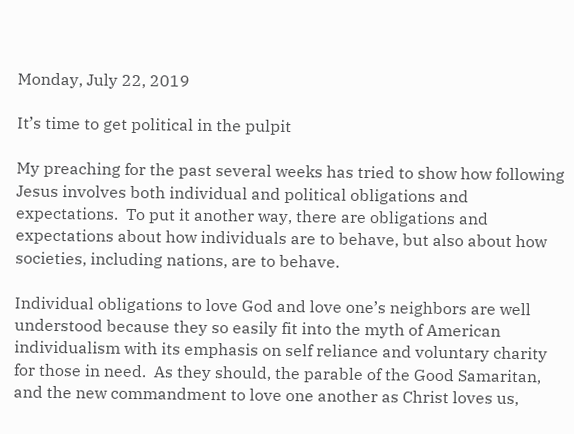Monday, July 22, 2019

It’s time to get political in the pulpit

My preaching for the past several weeks has tried to show how following Jesus involves both individual and political obligations and expectations.  To put it another way, there are obligations and expectations about how individuals are to behave, but also about how societies, including nations, are to behave.

Individual obligations to love God and love one’s neighbors are well understood because they so easily fit into the myth of American individualism with its emphasis on self reliance and voluntary charity for those in need.  As they should, the parable of the Good Samaritan, and the new commandment to love one another as Christ loves us,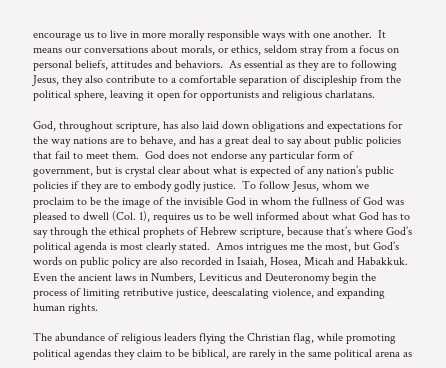encourage us to live in more morally responsible ways with one another.  It means our conversations about morals, or ethics, seldom stray from a focus on personal beliefs, attitudes and behaviors.  As essential as they are to following Jesus, they also contribute to a comfortable separation of discipleship from the political sphere, leaving it open for opportunists and religious charlatans.

God, throughout scripture, has also laid down obligations and expectations for the way nations are to behave, and has a great deal to say about public policies that fail to meet them.  God does not endorse any particular form of government, but is crystal clear about what is expected of any nation’s public policies if they are to embody godly justice.  To follow Jesus, whom we proclaim to be the image of the invisible God in whom the fullness of God was pleased to dwell (Col. 1), requires us to be well informed about what God has to say through the ethical prophets of Hebrew scripture, because that’s where God’s political agenda is most clearly stated.  Amos intrigues me the most, but God’s words on public policy are also recorded in Isaiah, Hosea, Micah and Habakkuk.  Even the ancient laws in Numbers, Leviticus and Deuteronomy begin the process of limiting retributive justice, deescalating violence, and expanding human rights.

The abundance of religious leaders flying the Christian flag, while promoting political agendas they claim to be biblical, are rarely in the same political arena as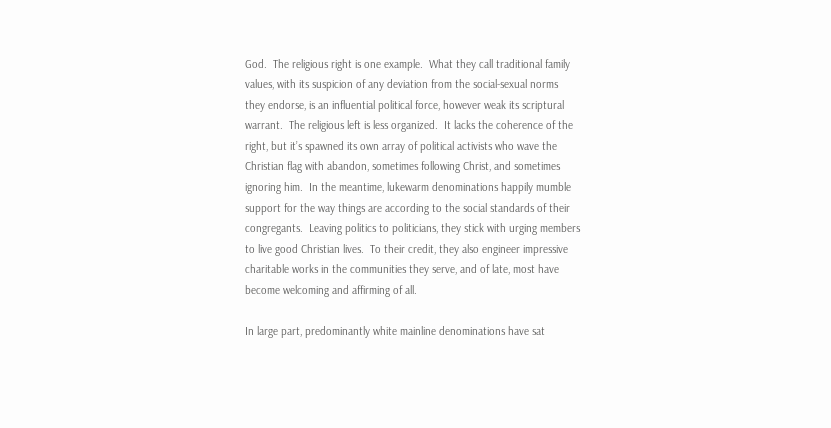God.  The religious right is one example.  What they call traditional family values, with its suspicion of any deviation from the social-sexual norms they endorse, is an influential political force, however weak its scriptural warrant.  The religious left is less organized.  It lacks the coherence of the right, but it’s spawned its own array of political activists who wave the Christian flag with abandon, sometimes following Christ, and sometimes ignoring him.  In the meantime, lukewarm denominations happily mumble support for the way things are according to the social standards of their congregants.  Leaving politics to politicians, they stick with urging members to live good Christian lives.  To their credit, they also engineer impressive charitable works in the communities they serve, and of late, most have become welcoming and affirming of all.

In large part, predominantly white mainline denominations have sat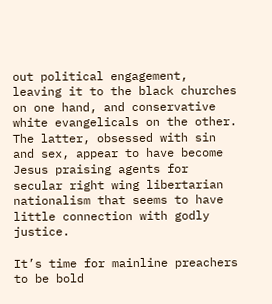out political engagement, leaving it to the black churches on one hand, and conservative white evangelicals on the other.  The latter, obsessed with sin and sex, appear to have become Jesus praising agents for secular right wing libertarian nationalism that seems to have little connection with godly justice.

It’s time for mainline preachers to be bold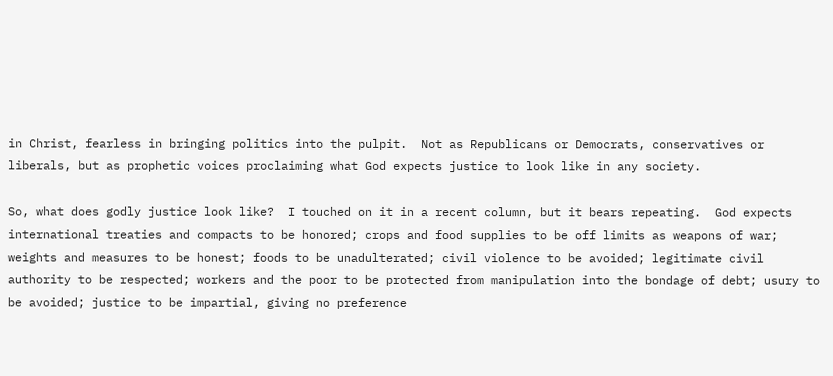in Christ, fearless in bringing politics into the pulpit.  Not as Republicans or Democrats, conservatives or liberals, but as prophetic voices proclaiming what God expects justice to look like in any society.

So, what does godly justice look like?  I touched on it in a recent column, but it bears repeating.  God expects international treaties and compacts to be honored; crops and food supplies to be off limits as weapons of war; weights and measures to be honest; foods to be unadulterated; civil violence to be avoided; legitimate civil authority to be respected; workers and the poor to be protected from manipulation into the bondage of debt; usury to be avoided; justice to be impartial, giving no preference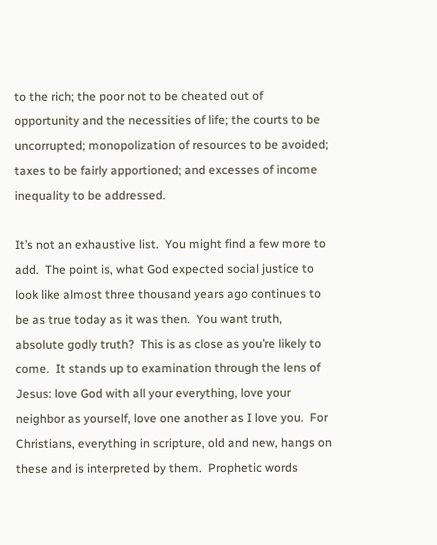to the rich; the poor not to be cheated out of opportunity and the necessities of life; the courts to be uncorrupted; monopolization of resources to be avoided; taxes to be fairly apportioned; and excesses of income inequality to be addressed.

It’s not an exhaustive list.  You might find a few more to add.  The point is, what God expected social justice to look like almost three thousand years ago continues to be as true today as it was then.  You want truth, absolute godly truth?  This is as close as you’re likely to come.  It stands up to examination through the lens of Jesus: love God with all your everything, love your neighbor as yourself, love one another as I love you.  For Christians, everything in scripture, old and new, hangs on these and is interpreted by them.  Prophetic words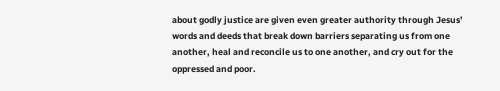about godly justice are given even greater authority through Jesus’ words and deeds that break down barriers separating us from one another, heal and reconcile us to one another, and cry out for the oppressed and poor.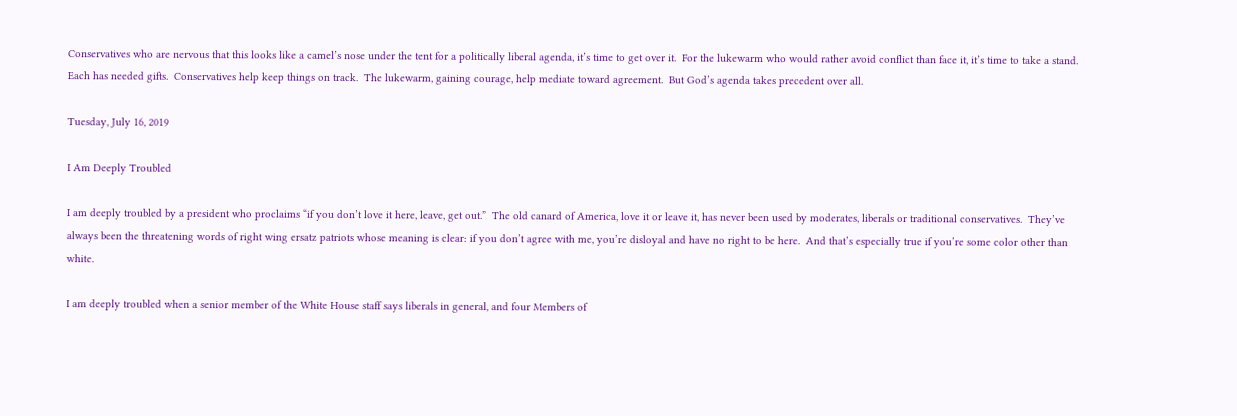Conservatives who are nervous that this looks like a camel’s nose under the tent for a politically liberal agenda, it’s time to get over it.  For the lukewarm who would rather avoid conflict than face it, it’s time to take a stand.  Each has needed gifts.  Conservatives help keep things on track.  The lukewarm, gaining courage, help mediate toward agreement.  But God’s agenda takes precedent over all.

Tuesday, July 16, 2019

I Am Deeply Troubled

I am deeply troubled by a president who proclaims “if you don’t love it here, leave, get out.”  The old canard of America, love it or leave it, has never been used by moderates, liberals or traditional conservatives.  They’ve always been the threatening words of right wing ersatz patriots whose meaning is clear: if you don’t agree with me, you’re disloyal and have no right to be here.  And that’s especially true if you’re some color other than white.

I am deeply troubled when a senior member of the White House staff says liberals in general, and four Members of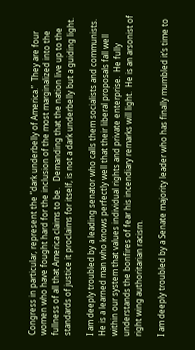Congress in particular, represent the “dark underbelly of America.”  They are four women who have fought hard for the inclusion of the most marginalized into the fullness of all that America claims to be.   Demanding that the nation live up to the standards of justice it proclaims for itself, is not a dark underbelly but a guiding light.

I am deeply troubled by a leading senator who calls them socialists and communists.  He is a learned man who knows perfectly well that their liberal proposals fall well within our system that values individual rights and private enterprise.  He fully understands the bonfires of fear his incendiary remarks will light.  He is an arsonist of right wing authoritarian racism.

I am deeply troubled by a Senate majority leader who has finally mumbled it’s time to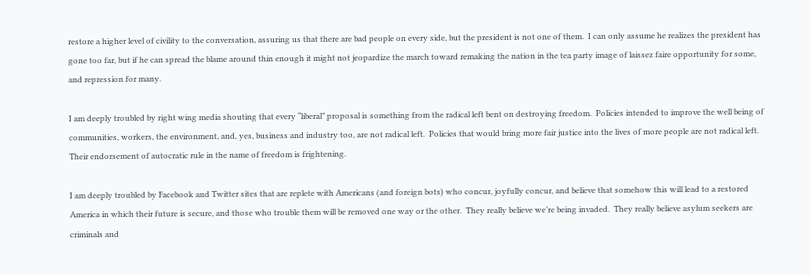restore a higher level of civility to the conversation, assuring us that there are bad people on every side, but the president is not one of them.  I can only assume he realizes the president has gone too far, but if he can spread the blame around thin enough it might not jeopardize the march toward remaking the nation in the tea party image of laissez faire opportunity for some, and repression for many.

I am deeply troubled by right wing media shouting that every “liberal” proposal is something from the radical left bent on destroying freedom.  Policies intended to improve the well being of communities, workers, the environment, and, yes, business and industry too, are not radical left.  Policies that would bring more fair justice into the lives of more people are not radical left.  Their endorsement of autocratic rule in the name of freedom is frightening.

I am deeply troubled by Facebook and Twitter sites that are replete with Americans (and foreign bots) who concur, joyfully concur, and believe that somehow this will lead to a restored America in which their future is secure, and those who trouble them will be removed one way or the other.  They really believe we’re being invaded.  They really believe asylum seekers are criminals and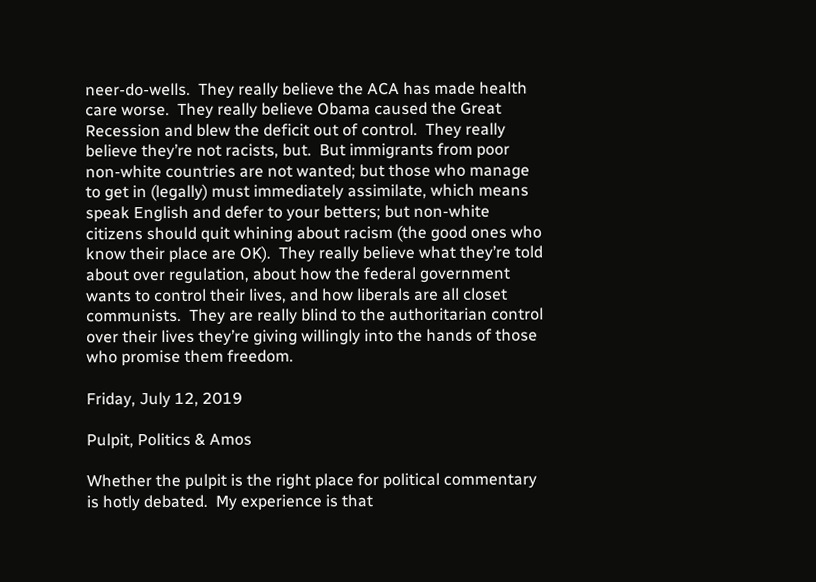neer-do-wells.  They really believe the ACA has made health care worse.  They really believe Obama caused the Great Recession and blew the deficit out of control.  They really believe they’re not racists, but.  But immigrants from poor non-white countries are not wanted; but those who manage to get in (legally) must immediately assimilate, which means speak English and defer to your betters; but non-white citizens should quit whining about racism (the good ones who know their place are OK).  They really believe what they’re told about over regulation, about how the federal government wants to control their lives, and how liberals are all closet communists.  They are really blind to the authoritarian control over their lives they’re giving willingly into the hands of those who promise them freedom.

Friday, July 12, 2019

Pulpit, Politics & Amos

Whether the pulpit is the right place for political commentary is hotly debated.  My experience is that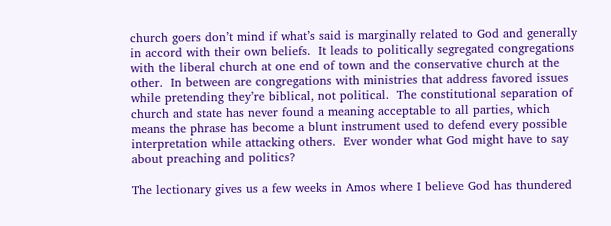church goers don’t mind if what’s said is marginally related to God and generally in accord with their own beliefs.  It leads to politically segregated congregations with the liberal church at one end of town and the conservative church at the other.  In between are congregations with ministries that address favored issues while pretending they’re biblical, not political.  The constitutional separation of church and state has never found a meaning acceptable to all parties, which means the phrase has become a blunt instrument used to defend every possible interpretation while attacking others.  Ever wonder what God might have to say about preaching and politics?

The lectionary gives us a few weeks in Amos where I believe God has thundered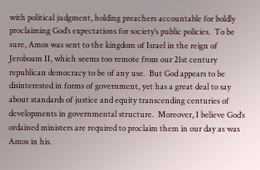with political judgment, holding preachers accountable for boldly proclaiming God’s expectations for society’s public policies.  To be sure, Amos was sent to the kingdom of Israel in the reign of Jeroboam II, which seems too remote from our 21st century republican democracy to be of any use.  But God appears to be disinterested in forms of government, yet has a great deal to say about standards of justice and equity transcending centuries of developments in governmental structure.  Moreover, I believe God’s ordained ministers are required to proclaim them in our day as was Amos in his.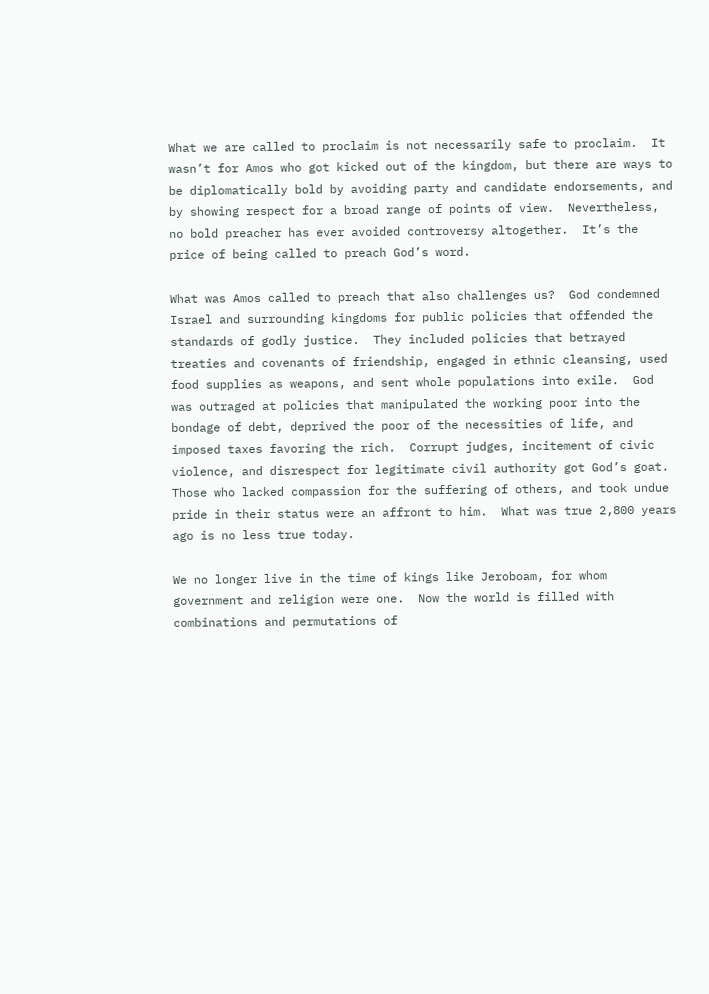What we are called to proclaim is not necessarily safe to proclaim.  It wasn’t for Amos who got kicked out of the kingdom, but there are ways to be diplomatically bold by avoiding party and candidate endorsements, and by showing respect for a broad range of points of view.  Nevertheless, no bold preacher has ever avoided controversy altogether.  It’s the price of being called to preach God’s word.

What was Amos called to preach that also challenges us?  God condemned Israel and surrounding kingdoms for public policies that offended the standards of godly justice.  They included policies that betrayed treaties and covenants of friendship, engaged in ethnic cleansing, used food supplies as weapons, and sent whole populations into exile.  God was outraged at policies that manipulated the working poor into the bondage of debt, deprived the poor of the necessities of life, and imposed taxes favoring the rich.  Corrupt judges, incitement of civic violence, and disrespect for legitimate civil authority got God’s goat.  Those who lacked compassion for the suffering of others, and took undue pride in their status were an affront to him.  What was true 2,800 years ago is no less true today.

We no longer live in the time of kings like Jeroboam, for whom government and religion were one.  Now the world is filled with combinations and permutations of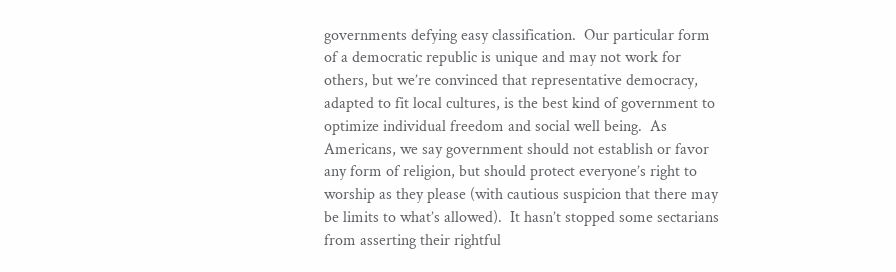governments defying easy classification.  Our particular form of a democratic republic is unique and may not work for others, but we’re convinced that representative democracy, adapted to fit local cultures, is the best kind of government to optimize individual freedom and social well being.  As Americans, we say government should not establish or favor any form of religion, but should protect everyone’s right to worship as they please (with cautious suspicion that there may be limits to what’s allowed).  It hasn’t stopped some sectarians from asserting their rightful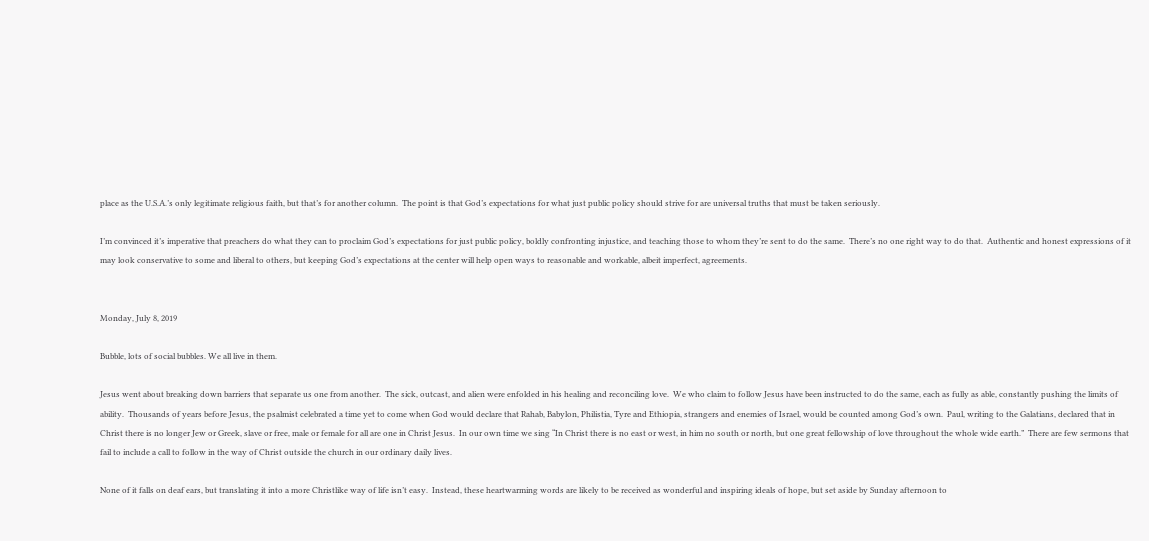place as the U.S.A.’s only legitimate religious faith, but that’s for another column.  The point is that God’s expectations for what just public policy should strive for are universal truths that must be taken seriously.

I’m convinced it’s imperative that preachers do what they can to proclaim God’s expectations for just public policy, boldly confronting injustice, and teaching those to whom they’re sent to do the same.  There’s no one right way to do that.  Authentic and honest expressions of it may look conservative to some and liberal to others, but keeping God’s expectations at the center will help open ways to reasonable and workable, albeit imperfect, agreements.


Monday, July 8, 2019

Bubble, lots of social bubbles. We all live in them.

Jesus went about breaking down barriers that separate us one from another.  The sick, outcast, and alien were enfolded in his healing and reconciling love.  We who claim to follow Jesus have been instructed to do the same, each as fully as able, constantly pushing the limits of ability.  Thousands of years before Jesus, the psalmist celebrated a time yet to come when God would declare that Rahab, Babylon, Philistia, Tyre and Ethiopia, strangers and enemies of Israel, would be counted among God’s own.  Paul, writing to the Galatians, declared that in Christ there is no longer Jew or Greek, slave or free, male or female for all are one in Christ Jesus.  In our own time we sing “In Christ there is no east or west, in him no south or north, but one great fellowship of love throughout the whole wide earth.”  There are few sermons that fail to include a call to follow in the way of Christ outside the church in our ordinary daily lives.

None of it falls on deaf ears, but translating it into a more Christlike way of life isn’t easy.  Instead, these heartwarming words are likely to be received as wonderful and inspiring ideals of hope, but set aside by Sunday afternoon to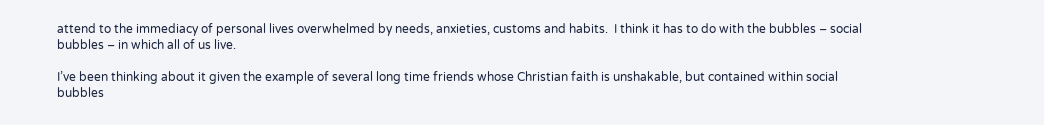attend to the immediacy of personal lives overwhelmed by needs, anxieties, customs and habits.  I think it has to do with the bubbles – social bubbles – in which all of us live.

I’ve been thinking about it given the example of several long time friends whose Christian faith is unshakable, but contained within social bubbles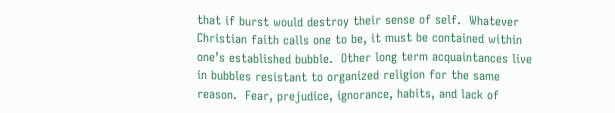that if burst would destroy their sense of self.  Whatever Christian faith calls one to be, it must be contained within one’s established bubble.  Other long term acquaintances live in bubbles resistant to organized religion for the same reason.  Fear, prejudice, ignorance, habits, and lack of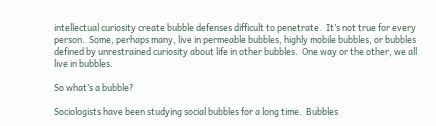intellectual curiosity create bubble defenses difficult to penetrate.  It’s not true for every person.  Some, perhaps many, live in permeable bubbles, highly mobile bubbles, or bubbles defined by unrestrained curiosity about life in other bubbles.  One way or the other, we all live in bubbles.

So what’s a bubble?

Sociologists have been studying social bubbles for a long time.  Bubbles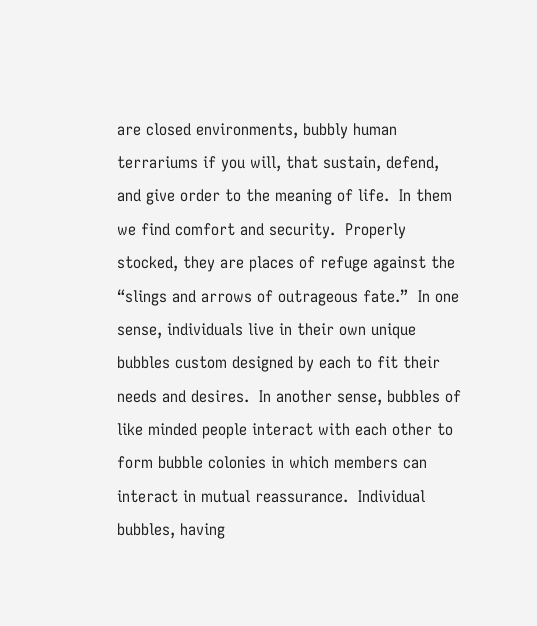are closed environments, bubbly human terrariums if you will, that sustain, defend, and give order to the meaning of life.  In them we find comfort and security.  Properly stocked, they are places of refuge against the “slings and arrows of outrageous fate.”  In one sense, individuals live in their own unique bubbles custom designed by each to fit their needs and desires.  In another sense, bubbles of like minded people interact with each other to form bubble colonies in which members can interact in mutual reassurance.  Individual bubbles, having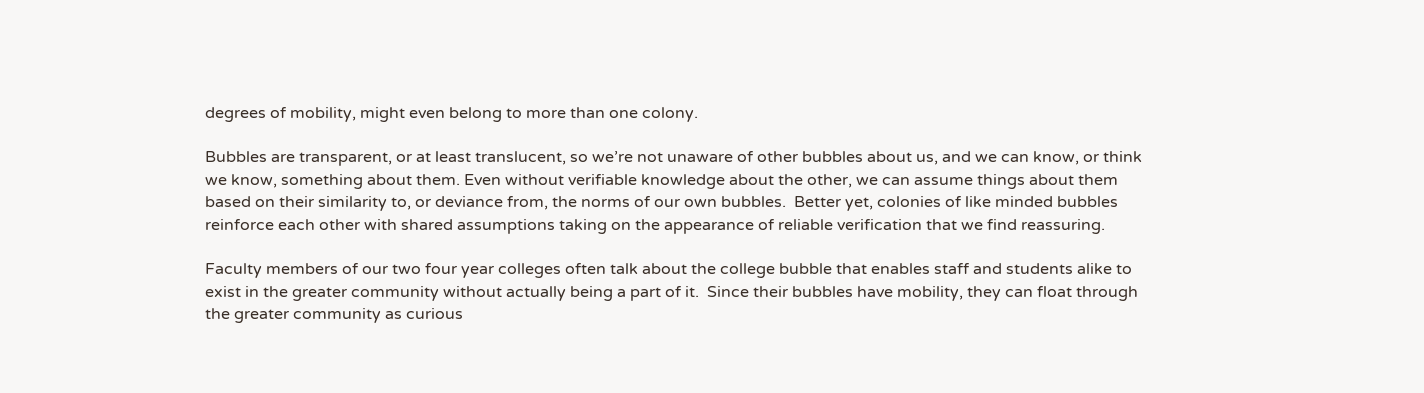degrees of mobility, might even belong to more than one colony.

Bubbles are transparent, or at least translucent, so we’re not unaware of other bubbles about us, and we can know, or think we know, something about them. Even without verifiable knowledge about the other, we can assume things about them based on their similarity to, or deviance from, the norms of our own bubbles.  Better yet, colonies of like minded bubbles reinforce each other with shared assumptions taking on the appearance of reliable verification that we find reassuring.

Faculty members of our two four year colleges often talk about the college bubble that enables staff and students alike to exist in the greater community without actually being a part of it.  Since their bubbles have mobility, they can float through the greater community as curious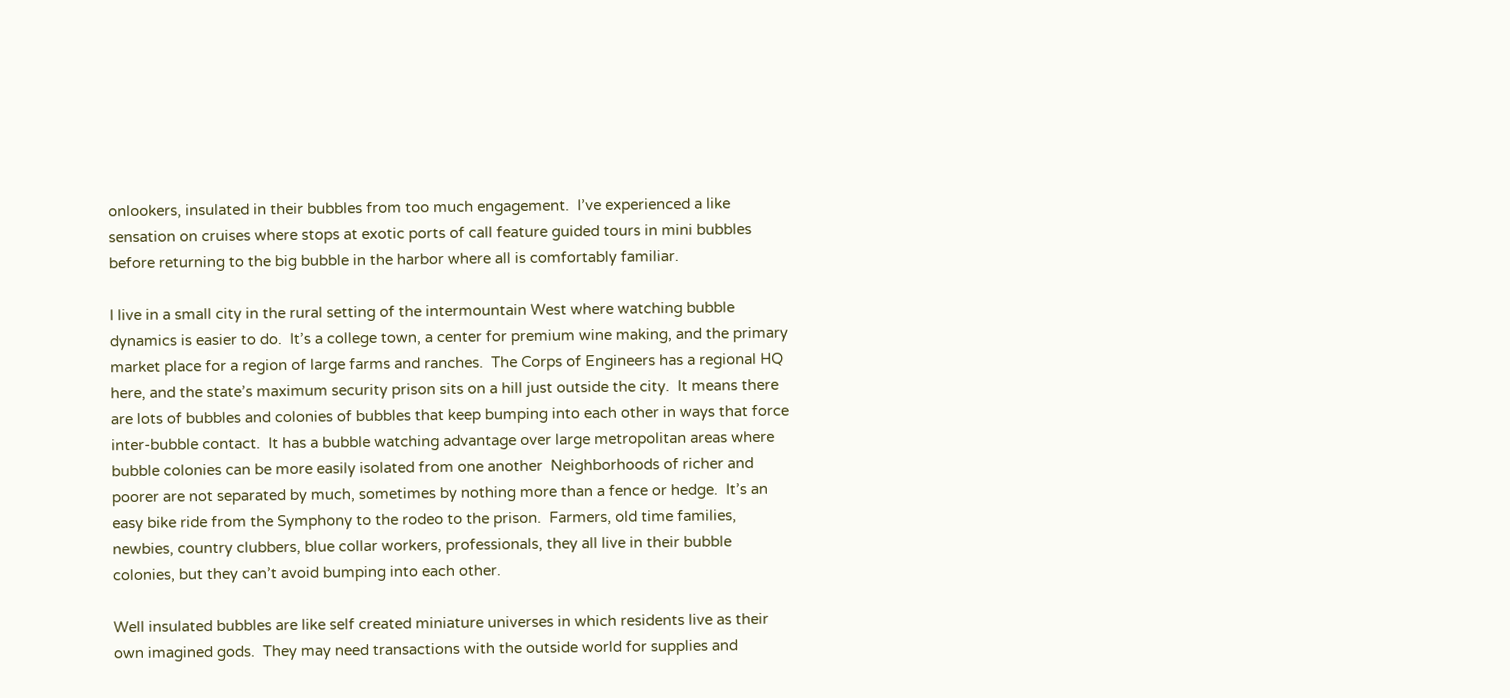onlookers, insulated in their bubbles from too much engagement.  I’ve experienced a like sensation on cruises where stops at exotic ports of call feature guided tours in mini bubbles before returning to the big bubble in the harbor where all is comfortably familiar.

I live in a small city in the rural setting of the intermountain West where watching bubble dynamics is easier to do.  It’s a college town, a center for premium wine making, and the primary market place for a region of large farms and ranches.  The Corps of Engineers has a regional HQ here, and the state’s maximum security prison sits on a hill just outside the city.  It means there are lots of bubbles and colonies of bubbles that keep bumping into each other in ways that force inter-bubble contact.  It has a bubble watching advantage over large metropolitan areas where bubble colonies can be more easily isolated from one another  Neighborhoods of richer and poorer are not separated by much, sometimes by nothing more than a fence or hedge.  It’s an easy bike ride from the Symphony to the rodeo to the prison.  Farmers, old time families, newbies, country clubbers, blue collar workers, professionals, they all live in their bubble colonies, but they can’t avoid bumping into each other.

Well insulated bubbles are like self created miniature universes in which residents live as their own imagined gods.  They may need transactions with the outside world for supplies and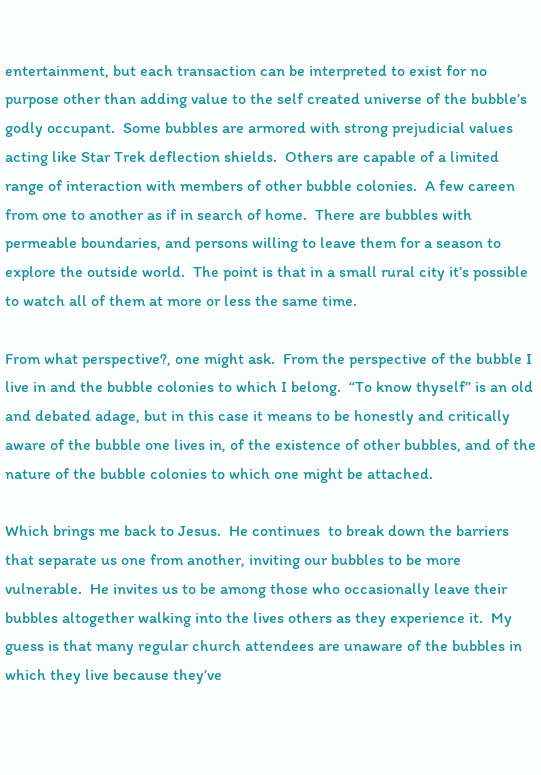entertainment, but each transaction can be interpreted to exist for no purpose other than adding value to the self created universe of the bubble’s godly occupant.  Some bubbles are armored with strong prejudicial values acting like Star Trek deflection shields.  Others are capable of a limited range of interaction with members of other bubble colonies.  A few careen from one to another as if in search of home.  There are bubbles with permeable boundaries, and persons willing to leave them for a season to explore the outside world.  The point is that in a small rural city it’s possible to watch all of them at more or less the same time.

From what perspective?, one might ask.  From the perspective of the bubble I live in and the bubble colonies to which I belong.  “To know thyself” is an old and debated adage, but in this case it means to be honestly and critically aware of the bubble one lives in, of the existence of other bubbles, and of the nature of the bubble colonies to which one might be attached.

Which brings me back to Jesus.  He continues  to break down the barriers that separate us one from another, inviting our bubbles to be more vulnerable.  He invites us to be among those who occasionally leave their bubbles altogether walking into the lives others as they experience it.  My guess is that many regular church attendees are unaware of the bubbles in which they live because they’ve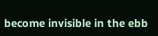become invisible in the ebb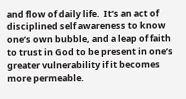and flow of daily life.  It’s an act of disciplined self awareness to know one’s own bubble, and a leap of faith to trust in God to be present in one’s greater vulnerability if it becomes more permeable.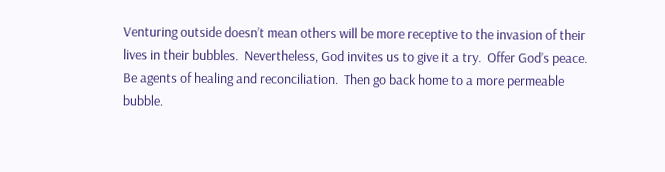Venturing outside doesn’t mean others will be more receptive to the invasion of their lives in their bubbles.  Nevertheless, God invites us to give it a try.  Offer God’s peace.  Be agents of healing and reconciliation.  Then go back home to a more permeable bubble.